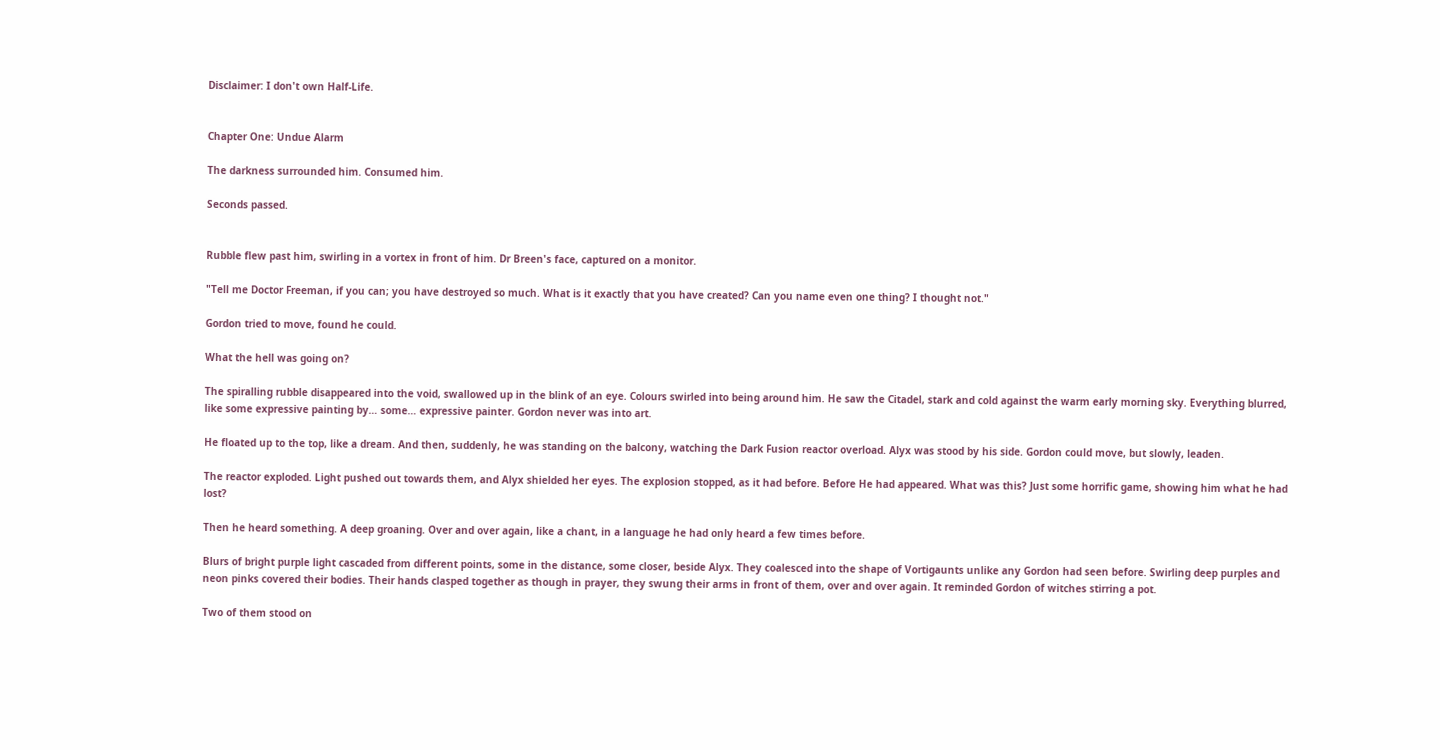Disclaimer: I don't own Half-Life.


Chapter One: Undue Alarm

The darkness surrounded him. Consumed him.

Seconds passed.


Rubble flew past him, swirling in a vortex in front of him. Dr Breen's face, captured on a monitor.

"Tell me Doctor Freeman, if you can; you have destroyed so much. What is it exactly that you have created? Can you name even one thing? I thought not."

Gordon tried to move, found he could.

What the hell was going on?

The spiralling rubble disappeared into the void, swallowed up in the blink of an eye. Colours swirled into being around him. He saw the Citadel, stark and cold against the warm early morning sky. Everything blurred, like some expressive painting by… some… expressive painter. Gordon never was into art.

He floated up to the top, like a dream. And then, suddenly, he was standing on the balcony, watching the Dark Fusion reactor overload. Alyx was stood by his side. Gordon could move, but slowly, leaden.

The reactor exploded. Light pushed out towards them, and Alyx shielded her eyes. The explosion stopped, as it had before. Before He had appeared. What was this? Just some horrific game, showing him what he had lost?

Then he heard something. A deep groaning. Over and over again, like a chant, in a language he had only heard a few times before.

Blurs of bright purple light cascaded from different points, some in the distance, some closer, beside Alyx. They coalesced into the shape of Vortigaunts unlike any Gordon had seen before. Swirling deep purples and neon pinks covered their bodies. Their hands clasped together as though in prayer, they swung their arms in front of them, over and over again. It reminded Gordon of witches stirring a pot.

Two of them stood on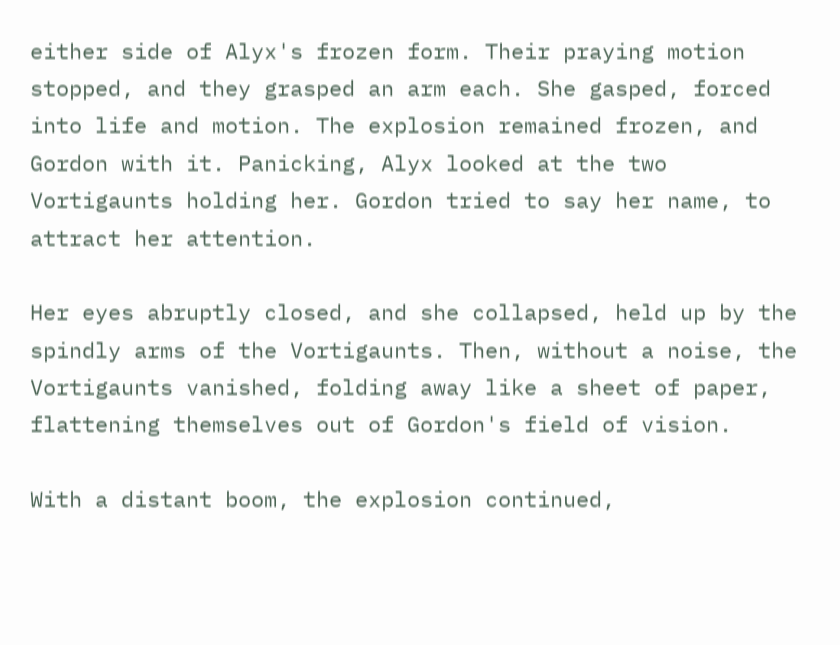either side of Alyx's frozen form. Their praying motion stopped, and they grasped an arm each. She gasped, forced into life and motion. The explosion remained frozen, and Gordon with it. Panicking, Alyx looked at the two Vortigaunts holding her. Gordon tried to say her name, to attract her attention.

Her eyes abruptly closed, and she collapsed, held up by the spindly arms of the Vortigaunts. Then, without a noise, the Vortigaunts vanished, folding away like a sheet of paper, flattening themselves out of Gordon's field of vision.

With a distant boom, the explosion continued,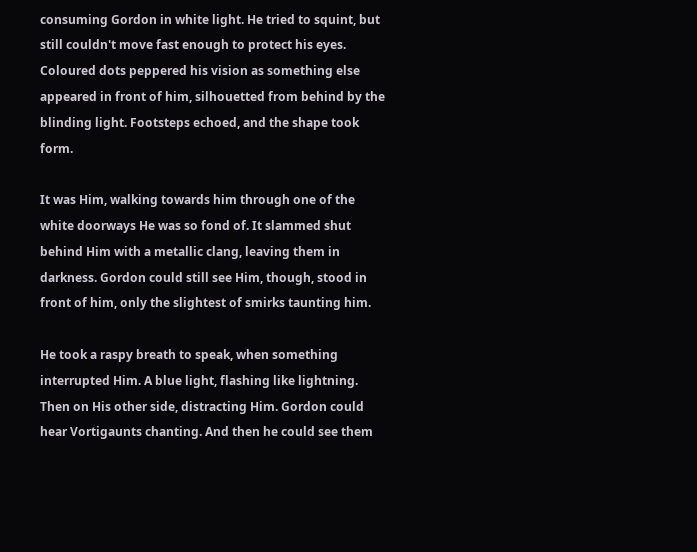consuming Gordon in white light. He tried to squint, but still couldn't move fast enough to protect his eyes. Coloured dots peppered his vision as something else appeared in front of him, silhouetted from behind by the blinding light. Footsteps echoed, and the shape took form.

It was Him, walking towards him through one of the white doorways He was so fond of. It slammed shut behind Him with a metallic clang, leaving them in darkness. Gordon could still see Him, though, stood in front of him, only the slightest of smirks taunting him.

He took a raspy breath to speak, when something interrupted Him. A blue light, flashing like lightning. Then on His other side, distracting Him. Gordon could hear Vortigaunts chanting. And then he could see them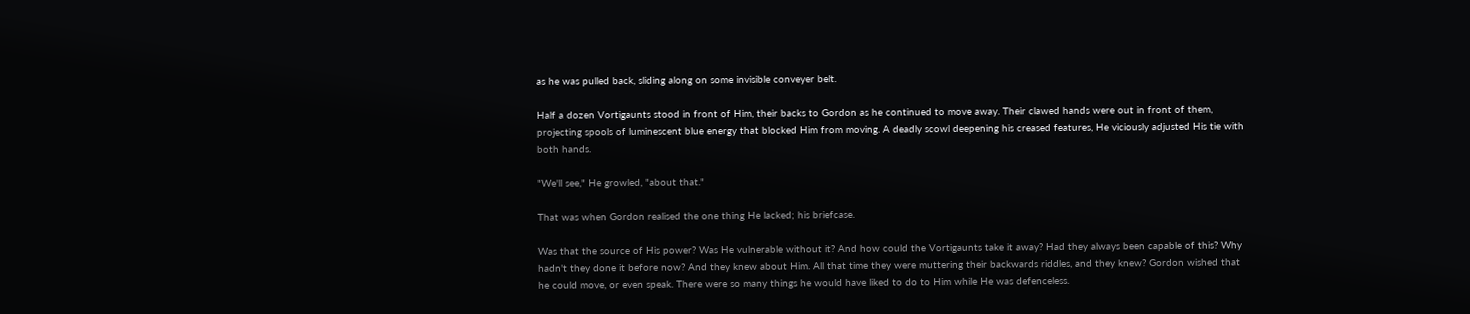as he was pulled back, sliding along on some invisible conveyer belt.

Half a dozen Vortigaunts stood in front of Him, their backs to Gordon as he continued to move away. Their clawed hands were out in front of them, projecting spools of luminescent blue energy that blocked Him from moving. A deadly scowl deepening his creased features, He viciously adjusted His tie with both hands.

"We'll see," He growled, "about that."

That was when Gordon realised the one thing He lacked; his briefcase.

Was that the source of His power? Was He vulnerable without it? And how could the Vortigaunts take it away? Had they always been capable of this? Why hadn't they done it before now? And they knew about Him. All that time they were muttering their backwards riddles, and they knew? Gordon wished that he could move, or even speak. There were so many things he would have liked to do to Him while He was defenceless.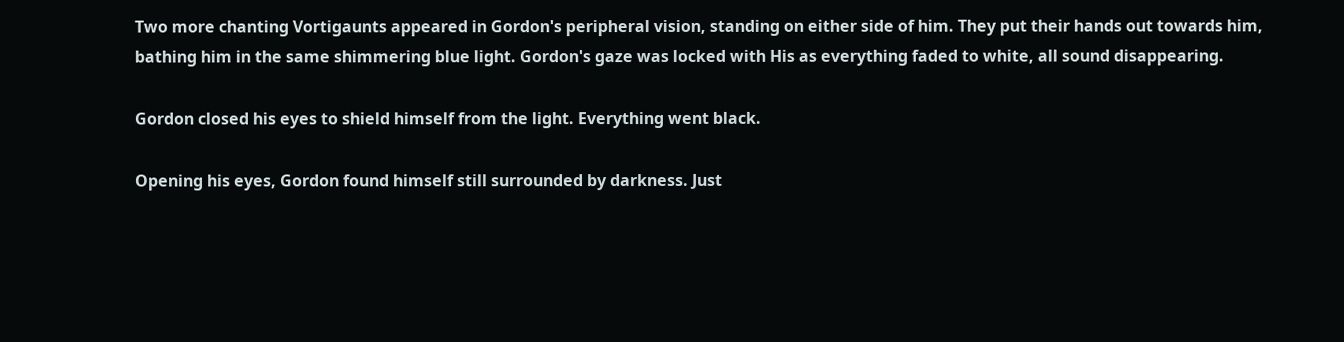Two more chanting Vortigaunts appeared in Gordon's peripheral vision, standing on either side of him. They put their hands out towards him, bathing him in the same shimmering blue light. Gordon's gaze was locked with His as everything faded to white, all sound disappearing.

Gordon closed his eyes to shield himself from the light. Everything went black.

Opening his eyes, Gordon found himself still surrounded by darkness. Just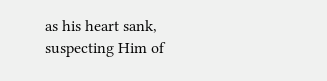as his heart sank, suspecting Him of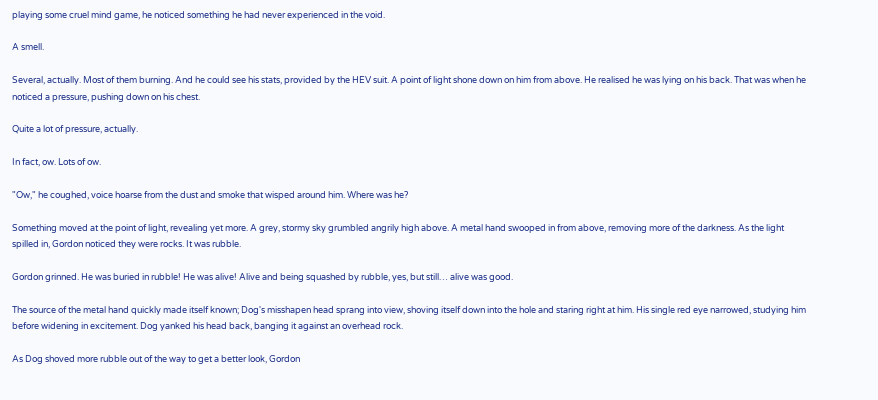playing some cruel mind game, he noticed something he had never experienced in the void.

A smell.

Several, actually. Most of them burning. And he could see his stats, provided by the HEV suit. A point of light shone down on him from above. He realised he was lying on his back. That was when he noticed a pressure, pushing down on his chest.

Quite a lot of pressure, actually.

In fact, ow. Lots of ow.

"Ow," he coughed, voice hoarse from the dust and smoke that wisped around him. Where was he?

Something moved at the point of light, revealing yet more. A grey, stormy sky grumbled angrily high above. A metal hand swooped in from above, removing more of the darkness. As the light spilled in, Gordon noticed they were rocks. It was rubble.

Gordon grinned. He was buried in rubble! He was alive! Alive and being squashed by rubble, yes, but still… alive was good.

The source of the metal hand quickly made itself known; Dog's misshapen head sprang into view, shoving itself down into the hole and staring right at him. His single red eye narrowed, studying him before widening in excitement. Dog yanked his head back, banging it against an overhead rock.

As Dog shoved more rubble out of the way to get a better look, Gordon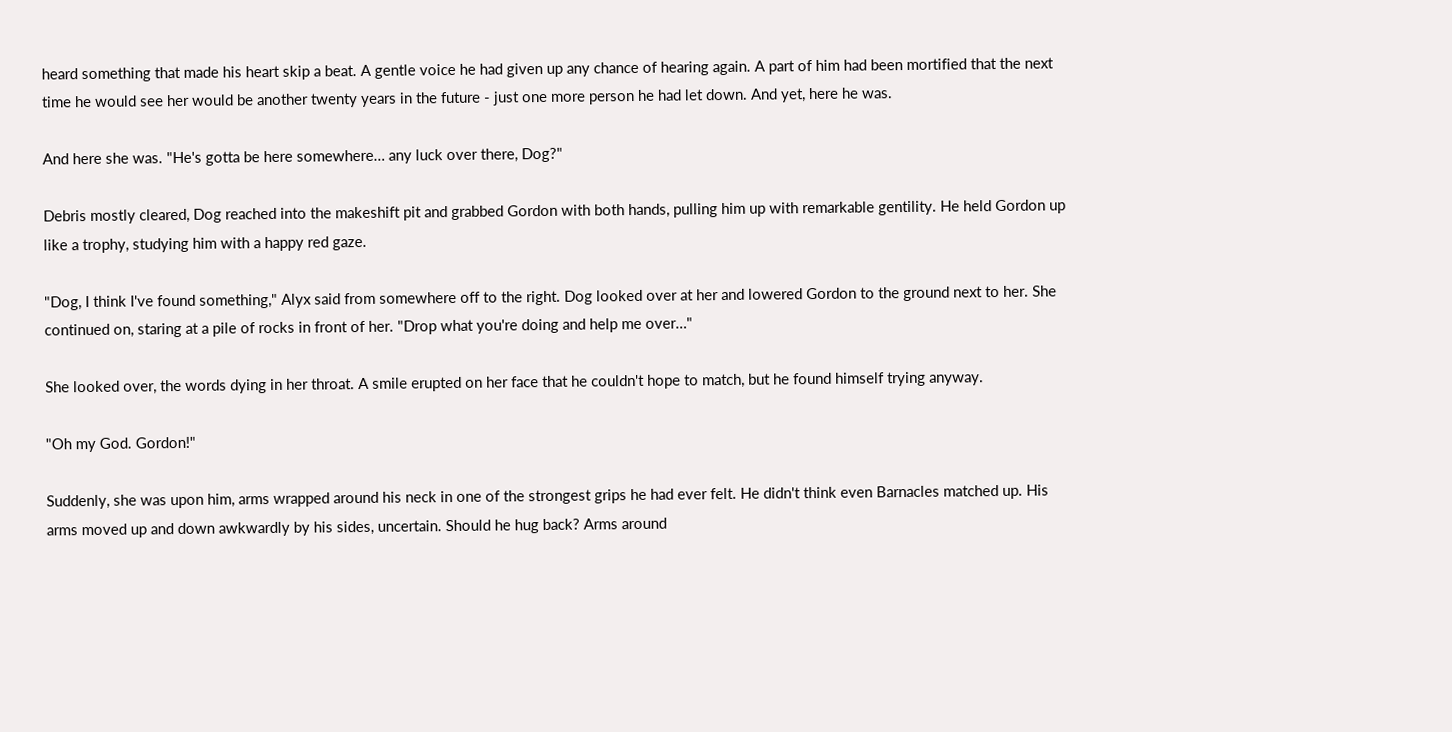heard something that made his heart skip a beat. A gentle voice he had given up any chance of hearing again. A part of him had been mortified that the next time he would see her would be another twenty years in the future - just one more person he had let down. And yet, here he was.

And here she was. "He's gotta be here somewhere… any luck over there, Dog?"

Debris mostly cleared, Dog reached into the makeshift pit and grabbed Gordon with both hands, pulling him up with remarkable gentility. He held Gordon up like a trophy, studying him with a happy red gaze.

"Dog, I think I've found something," Alyx said from somewhere off to the right. Dog looked over at her and lowered Gordon to the ground next to her. She continued on, staring at a pile of rocks in front of her. "Drop what you're doing and help me over…"

She looked over, the words dying in her throat. A smile erupted on her face that he couldn't hope to match, but he found himself trying anyway.

"Oh my God. Gordon!"

Suddenly, she was upon him, arms wrapped around his neck in one of the strongest grips he had ever felt. He didn't think even Barnacles matched up. His arms moved up and down awkwardly by his sides, uncertain. Should he hug back? Arms around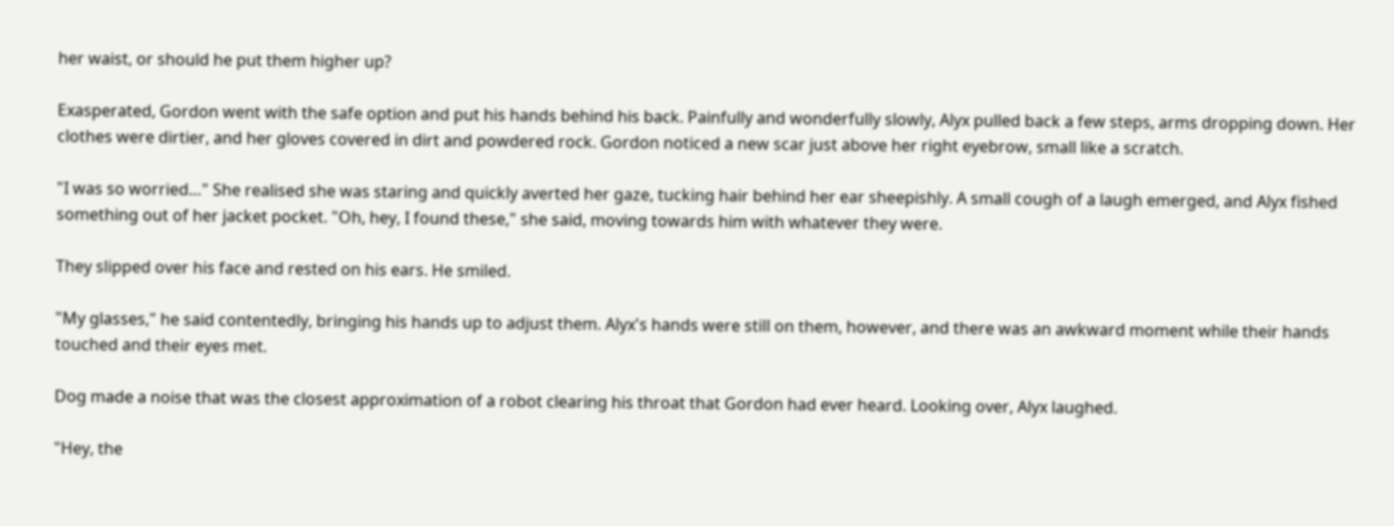her waist, or should he put them higher up?

Exasperated, Gordon went with the safe option and put his hands behind his back. Painfully and wonderfully slowly, Alyx pulled back a few steps, arms dropping down. Her clothes were dirtier, and her gloves covered in dirt and powdered rock. Gordon noticed a new scar just above her right eyebrow, small like a scratch.

"I was so worried…" She realised she was staring and quickly averted her gaze, tucking hair behind her ear sheepishly. A small cough of a laugh emerged, and Alyx fished something out of her jacket pocket. "Oh, hey, I found these," she said, moving towards him with whatever they were.

They slipped over his face and rested on his ears. He smiled.

"My glasses," he said contentedly, bringing his hands up to adjust them. Alyx's hands were still on them, however, and there was an awkward moment while their hands touched and their eyes met.

Dog made a noise that was the closest approximation of a robot clearing his throat that Gordon had ever heard. Looking over, Alyx laughed.

"Hey, the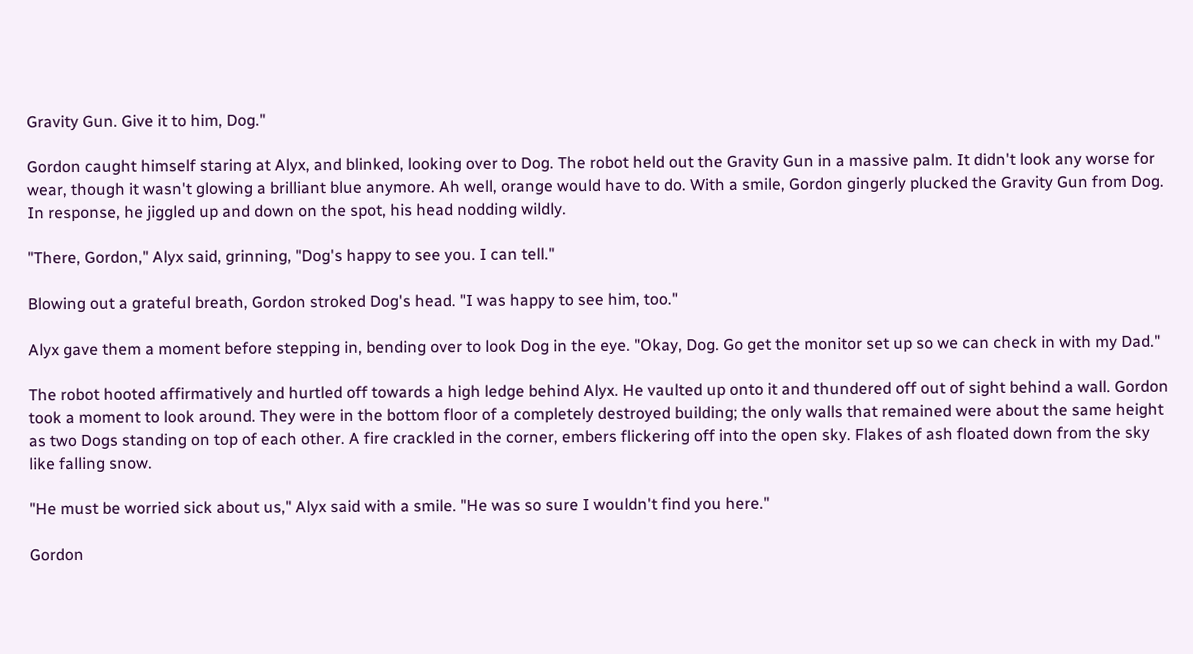Gravity Gun. Give it to him, Dog."

Gordon caught himself staring at Alyx, and blinked, looking over to Dog. The robot held out the Gravity Gun in a massive palm. It didn't look any worse for wear, though it wasn't glowing a brilliant blue anymore. Ah well, orange would have to do. With a smile, Gordon gingerly plucked the Gravity Gun from Dog. In response, he jiggled up and down on the spot, his head nodding wildly.

"There, Gordon," Alyx said, grinning, "Dog's happy to see you. I can tell."

Blowing out a grateful breath, Gordon stroked Dog's head. "I was happy to see him, too."

Alyx gave them a moment before stepping in, bending over to look Dog in the eye. "Okay, Dog. Go get the monitor set up so we can check in with my Dad."

The robot hooted affirmatively and hurtled off towards a high ledge behind Alyx. He vaulted up onto it and thundered off out of sight behind a wall. Gordon took a moment to look around. They were in the bottom floor of a completely destroyed building; the only walls that remained were about the same height as two Dogs standing on top of each other. A fire crackled in the corner, embers flickering off into the open sky. Flakes of ash floated down from the sky like falling snow.

"He must be worried sick about us," Alyx said with a smile. "He was so sure I wouldn't find you here."

Gordon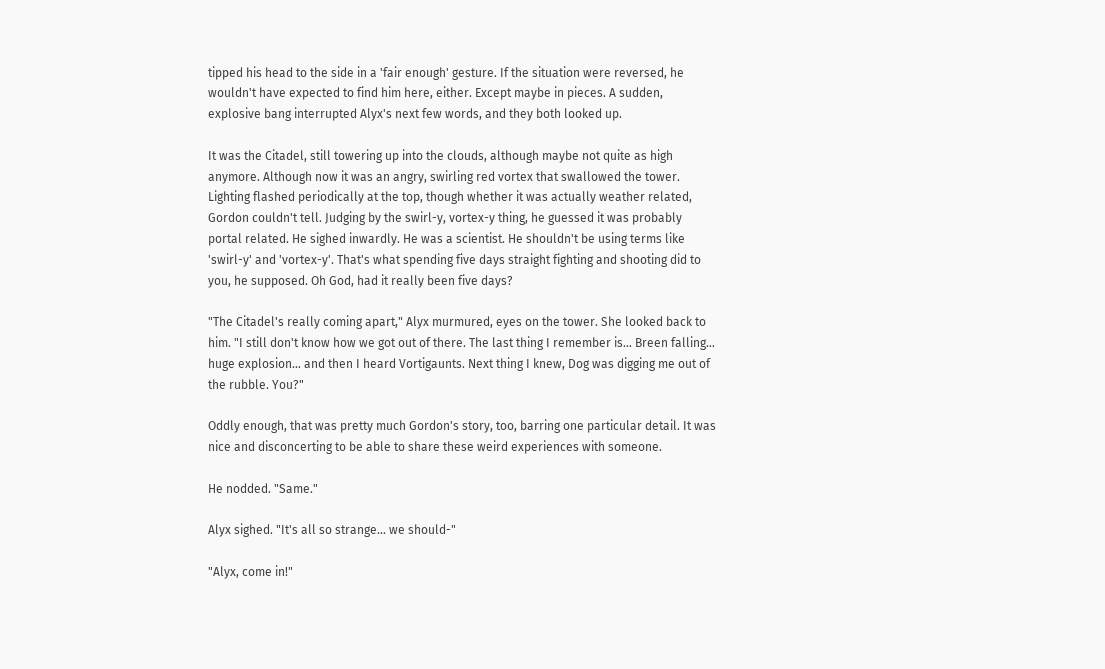tipped his head to the side in a 'fair enough' gesture. If the situation were reversed, he wouldn't have expected to find him here, either. Except maybe in pieces. A sudden, explosive bang interrupted Alyx's next few words, and they both looked up.

It was the Citadel, still towering up into the clouds, although maybe not quite as high anymore. Although now it was an angry, swirling red vortex that swallowed the tower. Lighting flashed periodically at the top, though whether it was actually weather related, Gordon couldn't tell. Judging by the swirl-y, vortex-y thing, he guessed it was probably portal related. He sighed inwardly. He was a scientist. He shouldn't be using terms like 'swirl-y' and 'vortex-y'. That's what spending five days straight fighting and shooting did to you, he supposed. Oh God, had it really been five days?

"The Citadel's really coming apart," Alyx murmured, eyes on the tower. She looked back to him. "I still don't know how we got out of there. The last thing I remember is… Breen falling… huge explosion… and then I heard Vortigaunts. Next thing I knew, Dog was digging me out of the rubble. You?"

Oddly enough, that was pretty much Gordon's story, too, barring one particular detail. It was nice and disconcerting to be able to share these weird experiences with someone.

He nodded. "Same."

Alyx sighed. "It's all so strange... we should-"

"Alyx, come in!"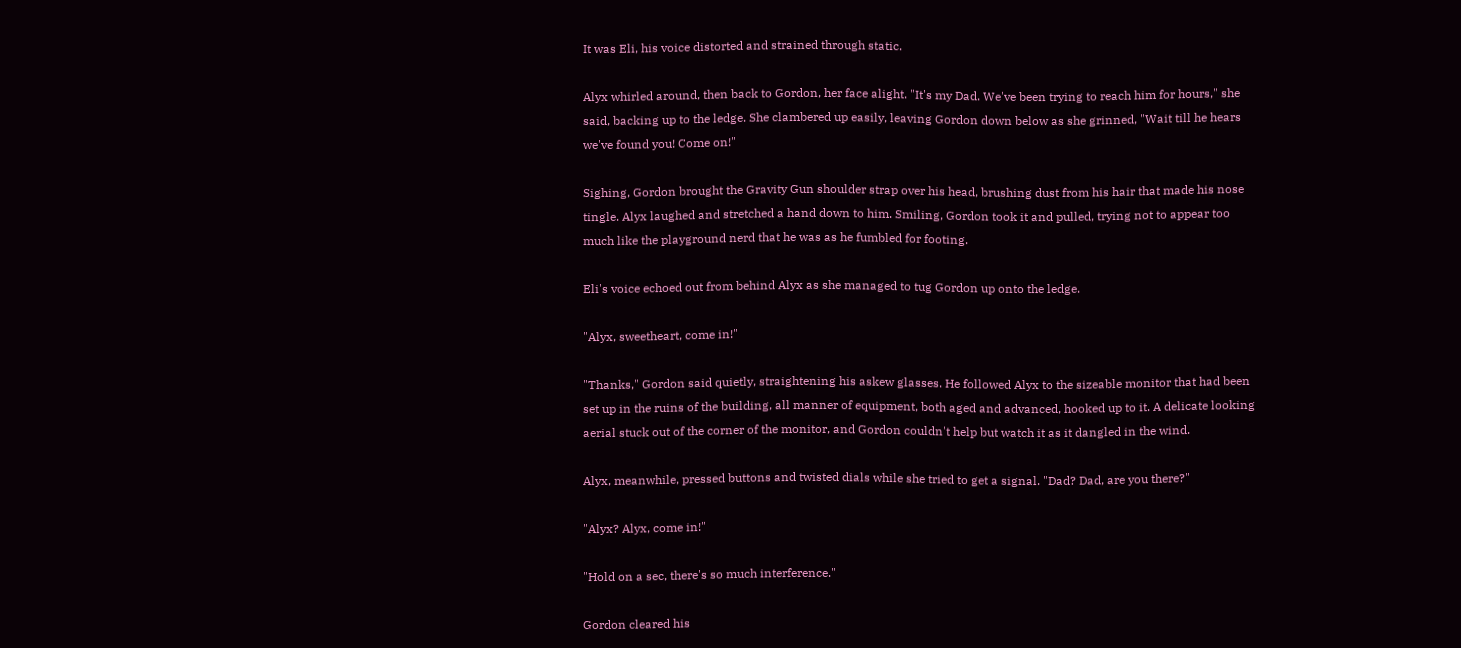It was Eli, his voice distorted and strained through static.

Alyx whirled around, then back to Gordon, her face alight. "It's my Dad. We've been trying to reach him for hours," she said, backing up to the ledge. She clambered up easily, leaving Gordon down below as she grinned, "Wait till he hears we've found you! Come on!"

Sighing, Gordon brought the Gravity Gun shoulder strap over his head, brushing dust from his hair that made his nose tingle. Alyx laughed and stretched a hand down to him. Smiling, Gordon took it and pulled, trying not to appear too much like the playground nerd that he was as he fumbled for footing.

Eli's voice echoed out from behind Alyx as she managed to tug Gordon up onto the ledge.

"Alyx, sweetheart, come in!"

"Thanks," Gordon said quietly, straightening his askew glasses. He followed Alyx to the sizeable monitor that had been set up in the ruins of the building, all manner of equipment, both aged and advanced, hooked up to it. A delicate looking aerial stuck out of the corner of the monitor, and Gordon couldn't help but watch it as it dangled in the wind.

Alyx, meanwhile, pressed buttons and twisted dials while she tried to get a signal. "Dad? Dad, are you there?"

"Alyx? Alyx, come in!"

"Hold on a sec, there's so much interference."

Gordon cleared his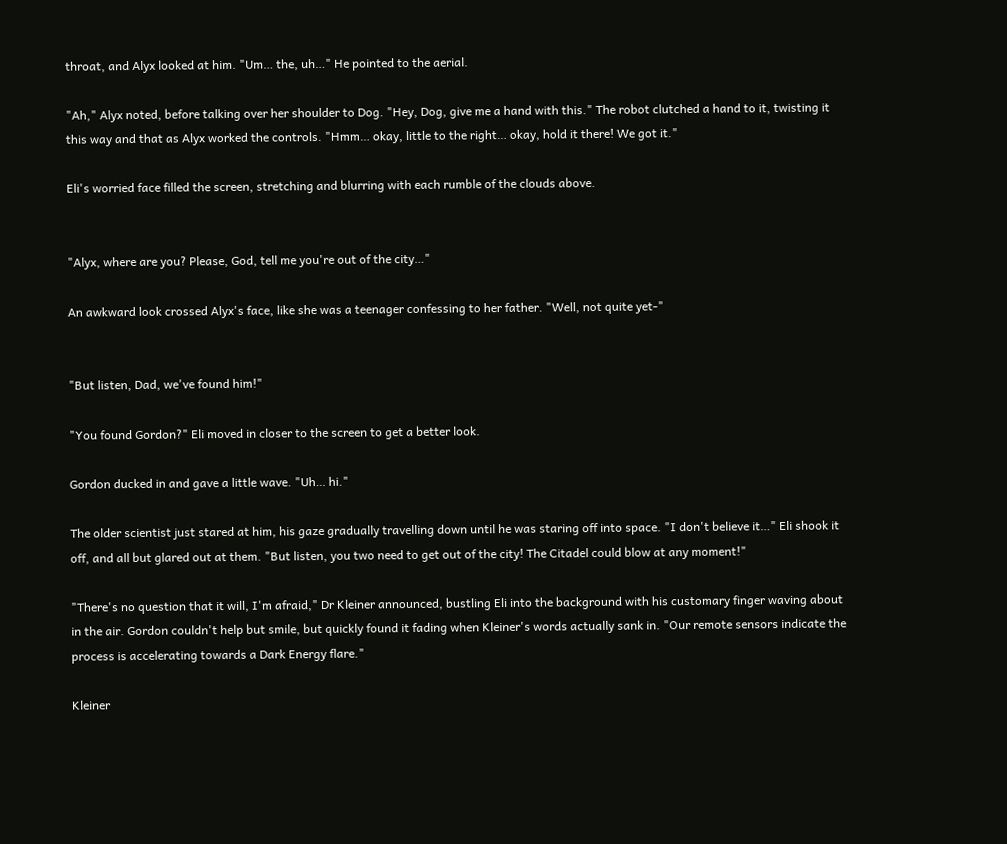throat, and Alyx looked at him. "Um… the, uh…" He pointed to the aerial.

"Ah," Alyx noted, before talking over her shoulder to Dog. "Hey, Dog, give me a hand with this." The robot clutched a hand to it, twisting it this way and that as Alyx worked the controls. "Hmm… okay, little to the right… okay, hold it there! We got it."

Eli's worried face filled the screen, stretching and blurring with each rumble of the clouds above.


"Alyx, where are you? Please, God, tell me you're out of the city…"

An awkward look crossed Alyx's face, like she was a teenager confessing to her father. "Well, not quite yet-"


"But listen, Dad, we've found him!"

"You found Gordon?" Eli moved in closer to the screen to get a better look.

Gordon ducked in and gave a little wave. "Uh… hi."

The older scientist just stared at him, his gaze gradually travelling down until he was staring off into space. "I don't believe it…" Eli shook it off, and all but glared out at them. "But listen, you two need to get out of the city! The Citadel could blow at any moment!"

"There's no question that it will, I'm afraid," Dr Kleiner announced, bustling Eli into the background with his customary finger waving about in the air. Gordon couldn't help but smile, but quickly found it fading when Kleiner's words actually sank in. "Our remote sensors indicate the process is accelerating towards a Dark Energy flare."

Kleiner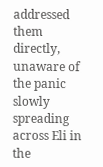addressed them directly, unaware of the panic slowly spreading across Eli in the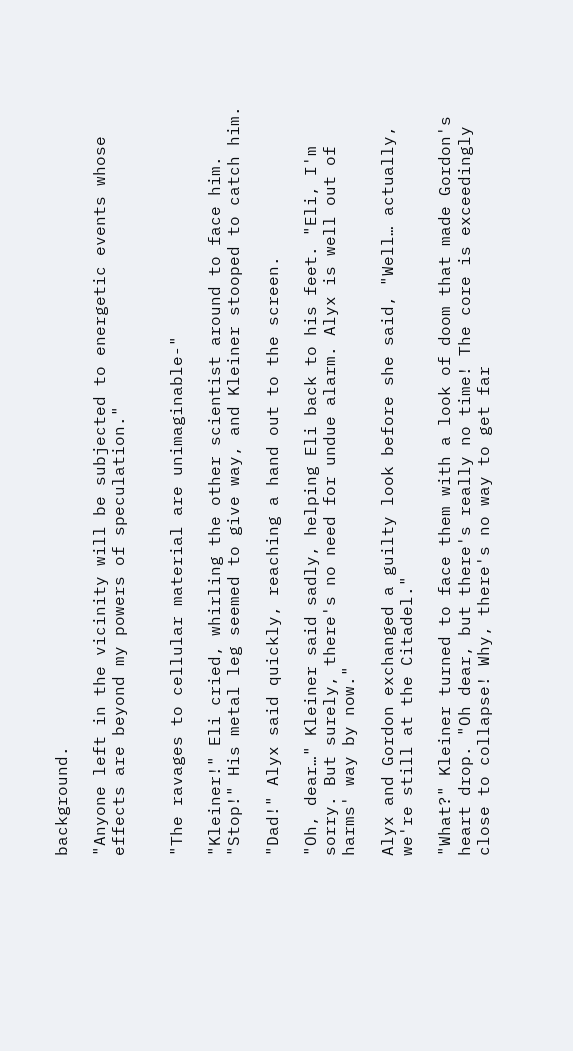background.

"Anyone left in the vicinity will be subjected to energetic events whose effects are beyond my powers of speculation."


"The ravages to cellular material are unimaginable-"

"Kleiner!" Eli cried, whirling the other scientist around to face him. "Stop!" His metal leg seemed to give way, and Kleiner stooped to catch him.

"Dad!" Alyx said quickly, reaching a hand out to the screen.

"Oh, dear…" Kleiner said sadly, helping Eli back to his feet. "Eli, I'm sorry. But surely, there's no need for undue alarm. Alyx is well out of harms' way by now."

Alyx and Gordon exchanged a guilty look before she said, "Well… actually, we're still at the Citadel."

"What?" Kleiner turned to face them with a look of doom that made Gordon's heart drop. "Oh dear, but there's really no time! The core is exceedingly close to collapse! Why, there's no way to get far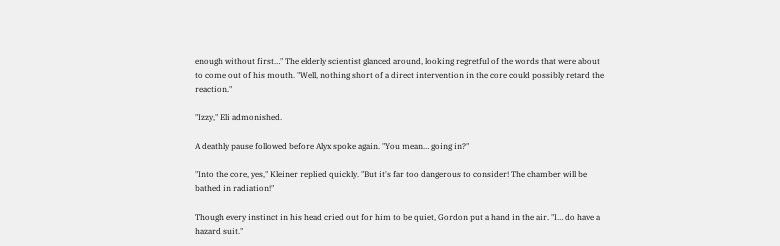enough without first…" The elderly scientist glanced around, looking regretful of the words that were about to come out of his mouth. "Well, nothing short of a direct intervention in the core could possibly retard the reaction."

"Izzy," Eli admonished.

A deathly pause followed before Alyx spoke again. "You mean… going in?"

"Into the core, yes," Kleiner replied quickly. "But it's far too dangerous to consider! The chamber will be bathed in radiation!"

Though every instinct in his head cried out for him to be quiet, Gordon put a hand in the air. "I… do have a hazard suit."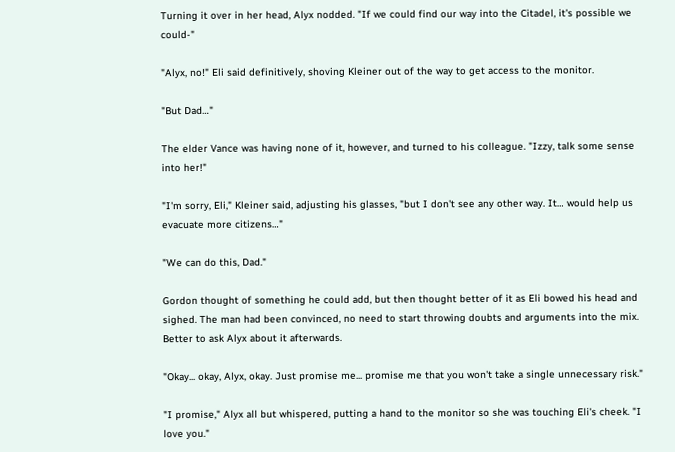Turning it over in her head, Alyx nodded. "If we could find our way into the Citadel, it's possible we could-"

"Alyx, no!" Eli said definitively, shoving Kleiner out of the way to get access to the monitor.

"But Dad…"

The elder Vance was having none of it, however, and turned to his colleague. "Izzy, talk some sense into her!"

"I'm sorry, Eli," Kleiner said, adjusting his glasses, "but I don't see any other way. It… would help us evacuate more citizens…"

"We can do this, Dad."

Gordon thought of something he could add, but then thought better of it as Eli bowed his head and sighed. The man had been convinced, no need to start throwing doubts and arguments into the mix. Better to ask Alyx about it afterwards.

"Okay... okay, Alyx, okay. Just promise me... promise me that you won't take a single unnecessary risk."

"I promise," Alyx all but whispered, putting a hand to the monitor so she was touching Eli's cheek. "I love you."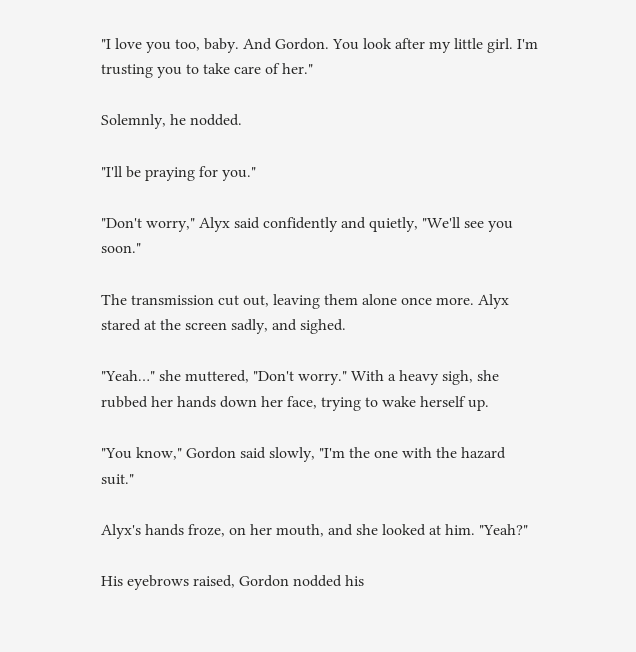"I love you too, baby. And Gordon. You look after my little girl. I'm trusting you to take care of her."

Solemnly, he nodded.

"I'll be praying for you."

"Don't worry," Alyx said confidently and quietly, "We'll see you soon."

The transmission cut out, leaving them alone once more. Alyx stared at the screen sadly, and sighed.

"Yeah…" she muttered, "Don't worry." With a heavy sigh, she rubbed her hands down her face, trying to wake herself up.

"You know," Gordon said slowly, "I'm the one with the hazard suit."

Alyx's hands froze, on her mouth, and she looked at him. "Yeah?"

His eyebrows raised, Gordon nodded his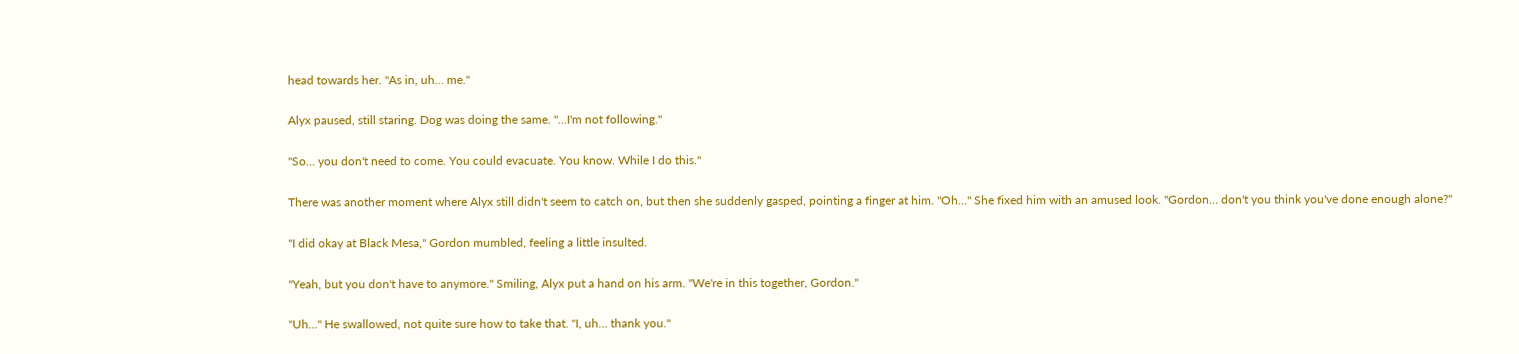head towards her. "As in, uh… me."

Alyx paused, still staring. Dog was doing the same. "…I'm not following."

"So… you don't need to come. You could evacuate. You know. While I do this."

There was another moment where Alyx still didn't seem to catch on, but then she suddenly gasped, pointing a finger at him. "Oh…" She fixed him with an amused look. "Gordon… don't you think you've done enough alone?"

"I did okay at Black Mesa," Gordon mumbled, feeling a little insulted.

"Yeah, but you don't have to anymore." Smiling, Alyx put a hand on his arm. "We're in this together, Gordon."

"Uh…" He swallowed, not quite sure how to take that. "I, uh… thank you."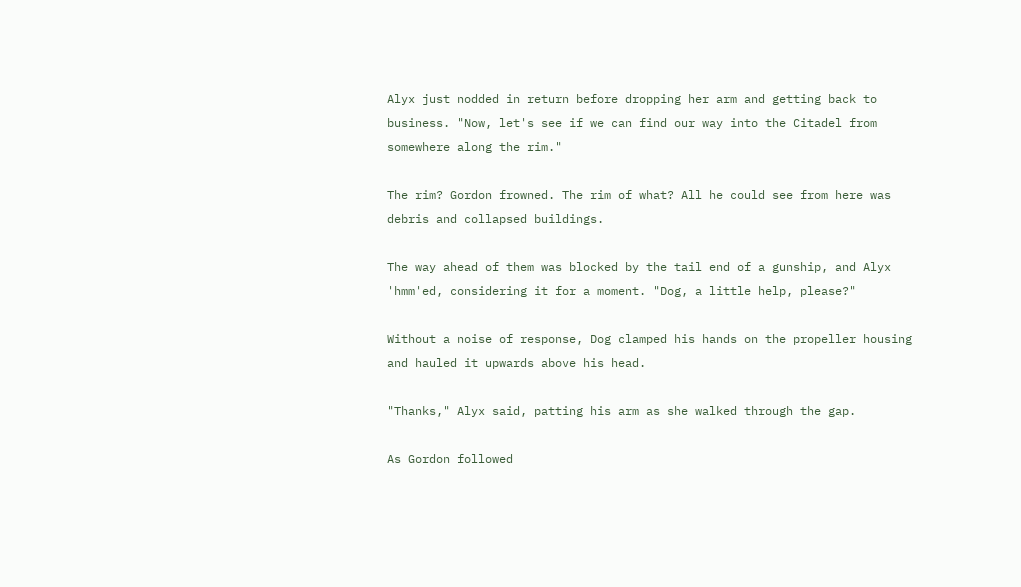Alyx just nodded in return before dropping her arm and getting back to business. "Now, let's see if we can find our way into the Citadel from somewhere along the rim."

The rim? Gordon frowned. The rim of what? All he could see from here was debris and collapsed buildings.

The way ahead of them was blocked by the tail end of a gunship, and Alyx 'hmm'ed, considering it for a moment. "Dog, a little help, please?"

Without a noise of response, Dog clamped his hands on the propeller housing and hauled it upwards above his head.

"Thanks," Alyx said, patting his arm as she walked through the gap.

As Gordon followed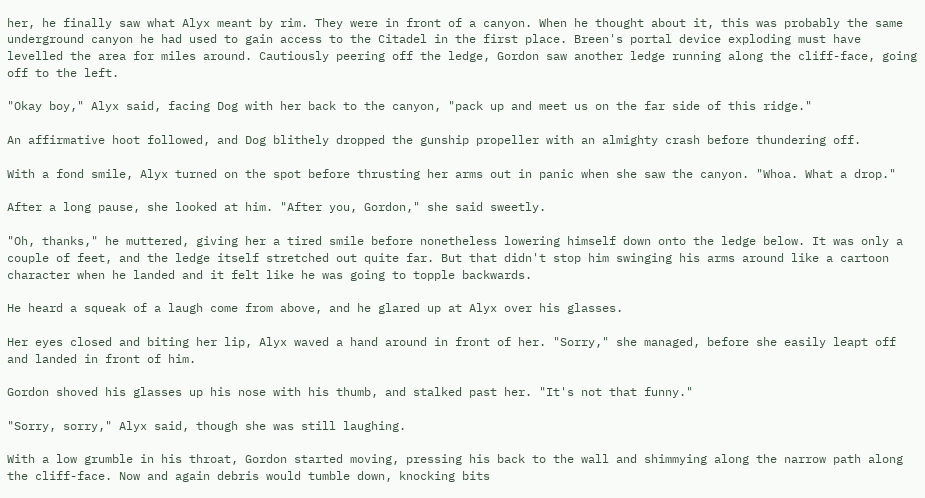her, he finally saw what Alyx meant by rim. They were in front of a canyon. When he thought about it, this was probably the same underground canyon he had used to gain access to the Citadel in the first place. Breen's portal device exploding must have levelled the area for miles around. Cautiously peering off the ledge, Gordon saw another ledge running along the cliff-face, going off to the left.

"Okay boy," Alyx said, facing Dog with her back to the canyon, "pack up and meet us on the far side of this ridge."

An affirmative hoot followed, and Dog blithely dropped the gunship propeller with an almighty crash before thundering off.

With a fond smile, Alyx turned on the spot before thrusting her arms out in panic when she saw the canyon. "Whoa. What a drop."

After a long pause, she looked at him. "After you, Gordon," she said sweetly.

"Oh, thanks," he muttered, giving her a tired smile before nonetheless lowering himself down onto the ledge below. It was only a couple of feet, and the ledge itself stretched out quite far. But that didn't stop him swinging his arms around like a cartoon character when he landed and it felt like he was going to topple backwards.

He heard a squeak of a laugh come from above, and he glared up at Alyx over his glasses.

Her eyes closed and biting her lip, Alyx waved a hand around in front of her. "Sorry," she managed, before she easily leapt off and landed in front of him.

Gordon shoved his glasses up his nose with his thumb, and stalked past her. "It's not that funny."

"Sorry, sorry," Alyx said, though she was still laughing.

With a low grumble in his throat, Gordon started moving, pressing his back to the wall and shimmying along the narrow path along the cliff-face. Now and again debris would tumble down, knocking bits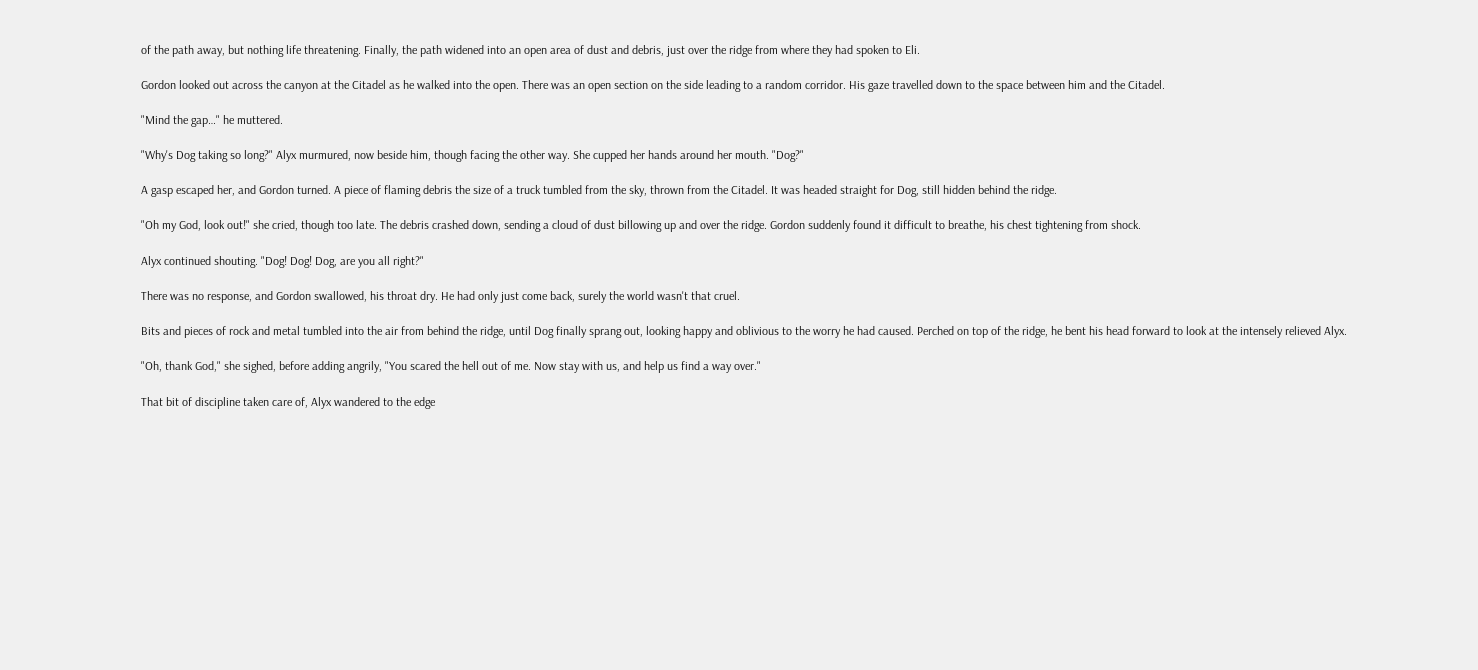of the path away, but nothing life threatening. Finally, the path widened into an open area of dust and debris, just over the ridge from where they had spoken to Eli.

Gordon looked out across the canyon at the Citadel as he walked into the open. There was an open section on the side leading to a random corridor. His gaze travelled down to the space between him and the Citadel.

"Mind the gap…" he muttered.

"Why's Dog taking so long?" Alyx murmured, now beside him, though facing the other way. She cupped her hands around her mouth. "Dog?"

A gasp escaped her, and Gordon turned. A piece of flaming debris the size of a truck tumbled from the sky, thrown from the Citadel. It was headed straight for Dog, still hidden behind the ridge.

"Oh my God, look out!" she cried, though too late. The debris crashed down, sending a cloud of dust billowing up and over the ridge. Gordon suddenly found it difficult to breathe, his chest tightening from shock.

Alyx continued shouting. "Dog! Dog! Dog, are you all right?"

There was no response, and Gordon swallowed, his throat dry. He had only just come back, surely the world wasn't that cruel.

Bits and pieces of rock and metal tumbled into the air from behind the ridge, until Dog finally sprang out, looking happy and oblivious to the worry he had caused. Perched on top of the ridge, he bent his head forward to look at the intensely relieved Alyx.

"Oh, thank God," she sighed, before adding angrily, "You scared the hell out of me. Now stay with us, and help us find a way over."

That bit of discipline taken care of, Alyx wandered to the edge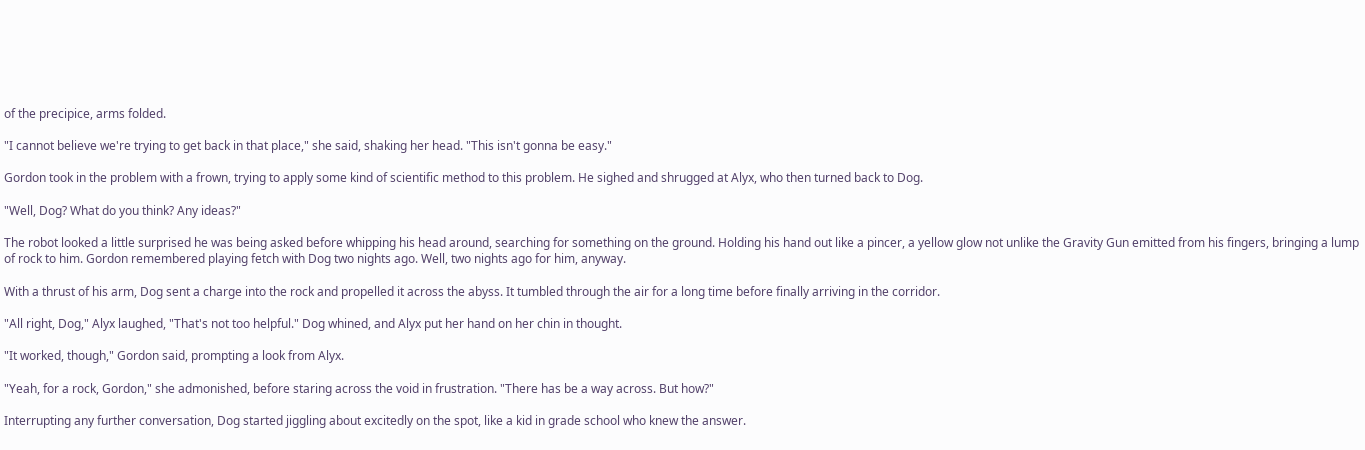of the precipice, arms folded.

"I cannot believe we're trying to get back in that place," she said, shaking her head. "This isn't gonna be easy."

Gordon took in the problem with a frown, trying to apply some kind of scientific method to this problem. He sighed and shrugged at Alyx, who then turned back to Dog.

"Well, Dog? What do you think? Any ideas?"

The robot looked a little surprised he was being asked before whipping his head around, searching for something on the ground. Holding his hand out like a pincer, a yellow glow not unlike the Gravity Gun emitted from his fingers, bringing a lump of rock to him. Gordon remembered playing fetch with Dog two nights ago. Well, two nights ago for him, anyway.

With a thrust of his arm, Dog sent a charge into the rock and propelled it across the abyss. It tumbled through the air for a long time before finally arriving in the corridor.

"All right, Dog," Alyx laughed, "That's not too helpful." Dog whined, and Alyx put her hand on her chin in thought.

"It worked, though," Gordon said, prompting a look from Alyx.

"Yeah, for a rock, Gordon," she admonished, before staring across the void in frustration. "There has be a way across. But how?"

Interrupting any further conversation, Dog started jiggling about excitedly on the spot, like a kid in grade school who knew the answer.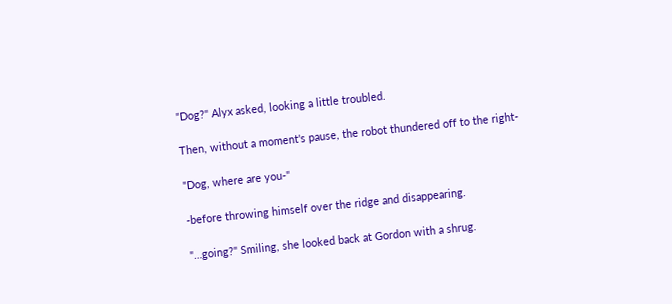"Dog?" Alyx asked, looking a little troubled.

Then, without a moment's pause, the robot thundered off to the right-

"Dog, where are you-"

-before throwing himself over the ridge and disappearing.

"…going?" Smiling, she looked back at Gordon with a shrug.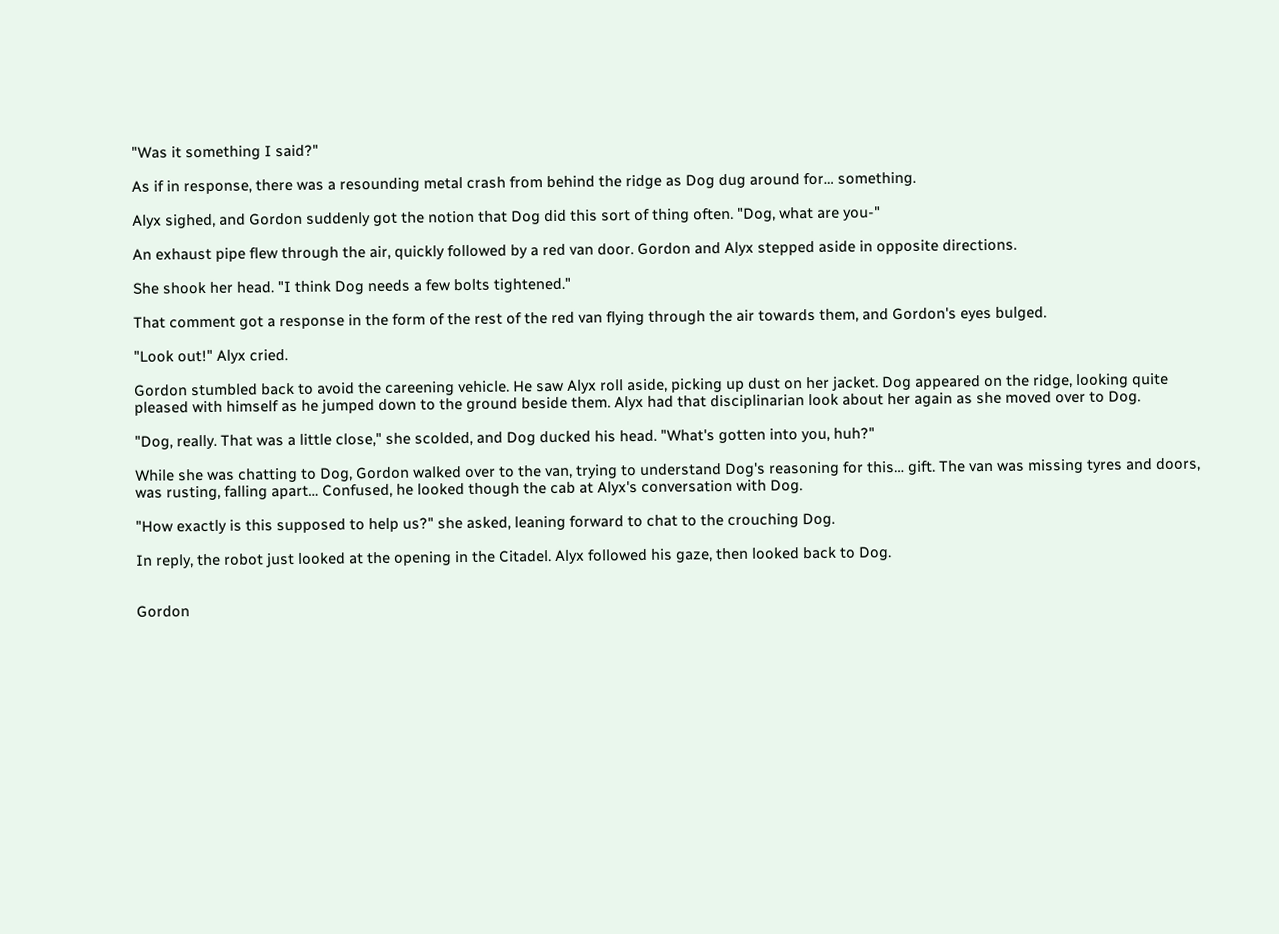"Was it something I said?"

As if in response, there was a resounding metal crash from behind the ridge as Dog dug around for… something.

Alyx sighed, and Gordon suddenly got the notion that Dog did this sort of thing often. "Dog, what are you-"

An exhaust pipe flew through the air, quickly followed by a red van door. Gordon and Alyx stepped aside in opposite directions.

She shook her head. "I think Dog needs a few bolts tightened."

That comment got a response in the form of the rest of the red van flying through the air towards them, and Gordon's eyes bulged.

"Look out!" Alyx cried.

Gordon stumbled back to avoid the careening vehicle. He saw Alyx roll aside, picking up dust on her jacket. Dog appeared on the ridge, looking quite pleased with himself as he jumped down to the ground beside them. Alyx had that disciplinarian look about her again as she moved over to Dog.

"Dog, really. That was a little close," she scolded, and Dog ducked his head. "What's gotten into you, huh?"

While she was chatting to Dog, Gordon walked over to the van, trying to understand Dog's reasoning for this… gift. The van was missing tyres and doors, was rusting, falling apart… Confused, he looked though the cab at Alyx's conversation with Dog.

"How exactly is this supposed to help us?" she asked, leaning forward to chat to the crouching Dog.

In reply, the robot just looked at the opening in the Citadel. Alyx followed his gaze, then looked back to Dog.


Gordon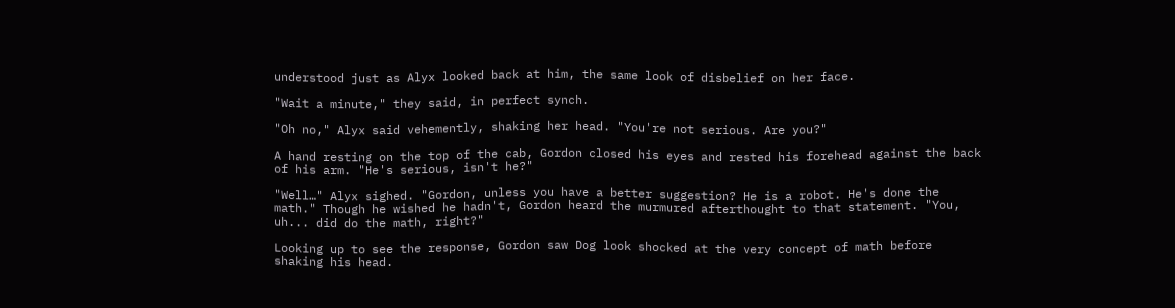understood just as Alyx looked back at him, the same look of disbelief on her face.

"Wait a minute," they said, in perfect synch.

"Oh no," Alyx said vehemently, shaking her head. "You're not serious. Are you?"

A hand resting on the top of the cab, Gordon closed his eyes and rested his forehead against the back of his arm. "He's serious, isn't he?"

"Well…" Alyx sighed. "Gordon, unless you have a better suggestion? He is a robot. He's done the math." Though he wished he hadn't, Gordon heard the murmured afterthought to that statement. "You, uh... did do the math, right?"

Looking up to see the response, Gordon saw Dog look shocked at the very concept of math before shaking his head.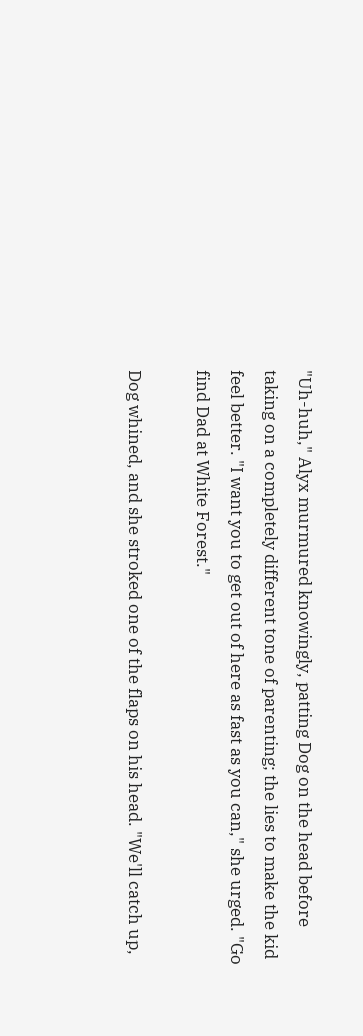"Uh-huh," Alyx murmured knowingly, patting Dog on the head before taking on a completely different tone of parenting; the lies to make the kid feel better. "I want you to get out of here as fast as you can," she urged. "Go find Dad at White Forest."

Dog whined, and she stroked one of the flaps on his head. "We'll catch up,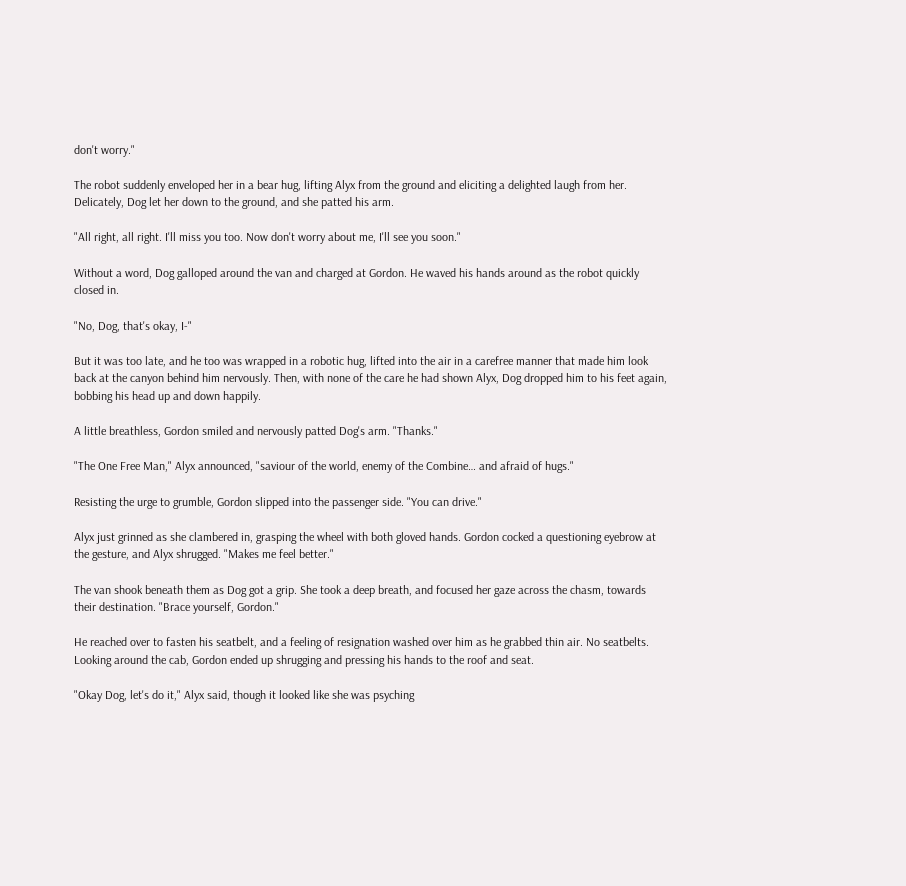don't worry."

The robot suddenly enveloped her in a bear hug, lifting Alyx from the ground and eliciting a delighted laugh from her. Delicately, Dog let her down to the ground, and she patted his arm.

"All right, all right. I'll miss you too. Now don't worry about me, I'll see you soon."

Without a word, Dog galloped around the van and charged at Gordon. He waved his hands around as the robot quickly closed in.

"No, Dog, that's okay, I-"

But it was too late, and he too was wrapped in a robotic hug, lifted into the air in a carefree manner that made him look back at the canyon behind him nervously. Then, with none of the care he had shown Alyx, Dog dropped him to his feet again, bobbing his head up and down happily.

A little breathless, Gordon smiled and nervously patted Dog's arm. "Thanks."

"The One Free Man," Alyx announced, "saviour of the world, enemy of the Combine… and afraid of hugs."

Resisting the urge to grumble, Gordon slipped into the passenger side. "You can drive."

Alyx just grinned as she clambered in, grasping the wheel with both gloved hands. Gordon cocked a questioning eyebrow at the gesture, and Alyx shrugged. "Makes me feel better."

The van shook beneath them as Dog got a grip. She took a deep breath, and focused her gaze across the chasm, towards their destination. "Brace yourself, Gordon."

He reached over to fasten his seatbelt, and a feeling of resignation washed over him as he grabbed thin air. No seatbelts. Looking around the cab, Gordon ended up shrugging and pressing his hands to the roof and seat.

"Okay Dog, let's do it," Alyx said, though it looked like she was psyching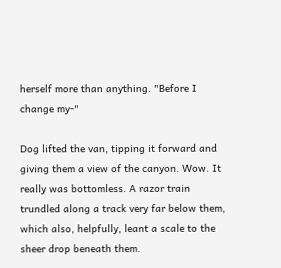herself more than anything. "Before I change my-"

Dog lifted the van, tipping it forward and giving them a view of the canyon. Wow. It really was bottomless. A razor train trundled along a track very far below them, which also, helpfully, leant a scale to the sheer drop beneath them.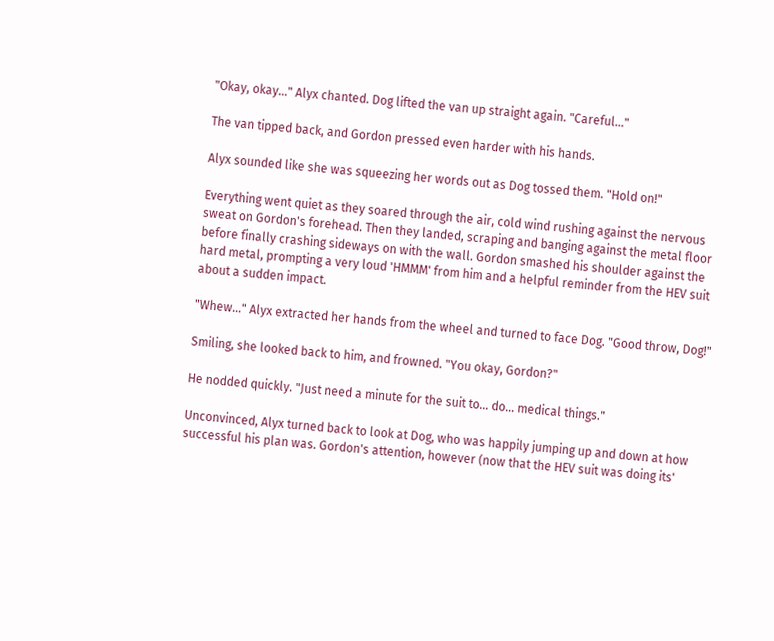"Okay, okay…" Alyx chanted. Dog lifted the van up straight again. "Careful…"

The van tipped back, and Gordon pressed even harder with his hands.

Alyx sounded like she was squeezing her words out as Dog tossed them. "Hold on!"

Everything went quiet as they soared through the air, cold wind rushing against the nervous sweat on Gordon's forehead. Then they landed, scraping and banging against the metal floor before finally crashing sideways on with the wall. Gordon smashed his shoulder against the hard metal, prompting a very loud 'HMMM' from him and a helpful reminder from the HEV suit about a sudden impact.

"Whew…" Alyx extracted her hands from the wheel and turned to face Dog. "Good throw, Dog!"

Smiling, she looked back to him, and frowned. "You okay, Gordon?"

He nodded quickly. "Just need a minute for the suit to… do… medical things."

Unconvinced, Alyx turned back to look at Dog, who was happily jumping up and down at how successful his plan was. Gordon's attention, however (now that the HEV suit was doing its'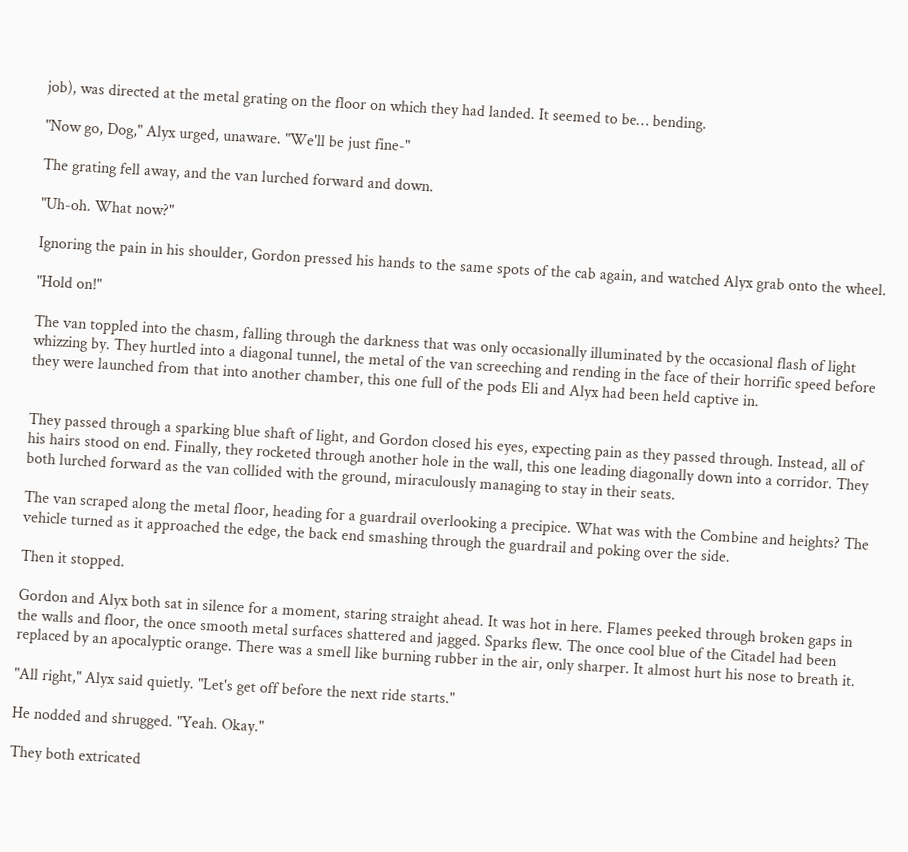job), was directed at the metal grating on the floor on which they had landed. It seemed to be… bending.

"Now go, Dog," Alyx urged, unaware. "We'll be just fine-"

The grating fell away, and the van lurched forward and down.

"Uh-oh. What now?"

Ignoring the pain in his shoulder, Gordon pressed his hands to the same spots of the cab again, and watched Alyx grab onto the wheel.

"Hold on!"

The van toppled into the chasm, falling through the darkness that was only occasionally illuminated by the occasional flash of light whizzing by. They hurtled into a diagonal tunnel, the metal of the van screeching and rending in the face of their horrific speed before they were launched from that into another chamber, this one full of the pods Eli and Alyx had been held captive in.


They passed through a sparking blue shaft of light, and Gordon closed his eyes, expecting pain as they passed through. Instead, all of his hairs stood on end. Finally, they rocketed through another hole in the wall, this one leading diagonally down into a corridor. They both lurched forward as the van collided with the ground, miraculously managing to stay in their seats.

The van scraped along the metal floor, heading for a guardrail overlooking a precipice. What was with the Combine and heights? The vehicle turned as it approached the edge, the back end smashing through the guardrail and poking over the side.

Then it stopped.

Gordon and Alyx both sat in silence for a moment, staring straight ahead. It was hot in here. Flames peeked through broken gaps in the walls and floor, the once smooth metal surfaces shattered and jagged. Sparks flew. The once cool blue of the Citadel had been replaced by an apocalyptic orange. There was a smell like burning rubber in the air, only sharper. It almost hurt his nose to breath it.

"All right," Alyx said quietly. "Let's get off before the next ride starts."

He nodded and shrugged. "Yeah. Okay."

They both extricated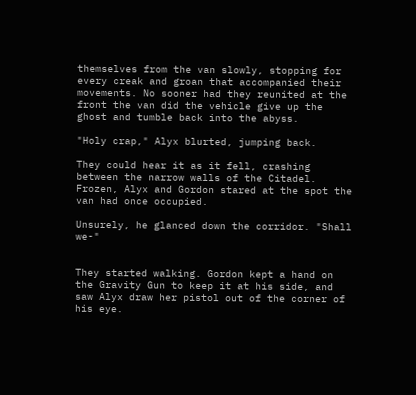themselves from the van slowly, stopping for every creak and groan that accompanied their movements. No sooner had they reunited at the front the van did the vehicle give up the ghost and tumble back into the abyss.

"Holy crap," Alyx blurted, jumping back.

They could hear it as it fell, crashing between the narrow walls of the Citadel. Frozen, Alyx and Gordon stared at the spot the van had once occupied.

Unsurely, he glanced down the corridor. "Shall we-"


They started walking. Gordon kept a hand on the Gravity Gun to keep it at his side, and saw Alyx draw her pistol out of the corner of his eye.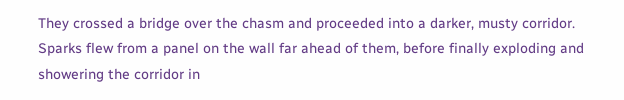They crossed a bridge over the chasm and proceeded into a darker, musty corridor. Sparks flew from a panel on the wall far ahead of them, before finally exploding and showering the corridor in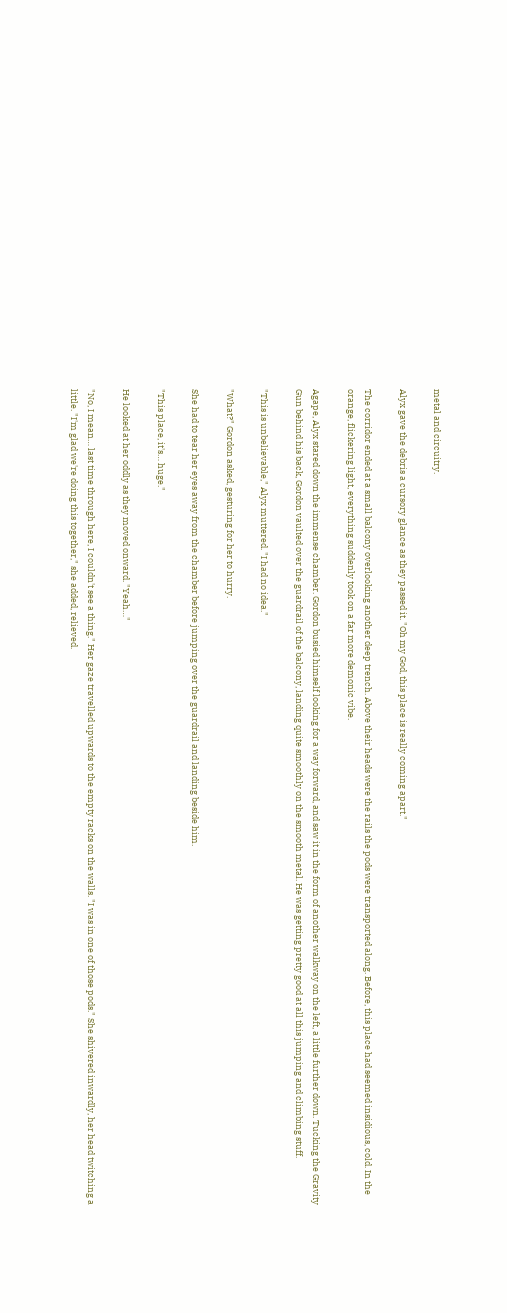metal and circuitry.

Alyx gave the debris a cursory glance as they passed it. "Oh my God, this place is really coming apart."

The corridor ended at a small balcony overlooking another deep trench. Above their heads were the rails the pods were transported along. Before, this place had seemed insidious, cold. In the orange, flickering light, everything suddenly took on a far more demonic vibe.

Agape, Alyx stared down the immense chamber. Gordon busied himself looking for a way forward, and saw it in the form of another walkway on the left, a little further down. Tucking the Gravity Gun behind his back, Gordon vaulted over the guardrail of the balcony, landing quite smoothly on the smooth metal. He was getting pretty good at all this jumping and climbing stuff.

"This is unbelievable," Alyx muttered. "I had no idea."

"What?" Gordon asked, gesturing for her to hurry.

She had to tear her eyes away from the chamber before jumping over the guardrail and landing beside him.

"This place, it's… huge."

He looked at her oddly as they moved onward. "Yeah…"

"No, I mean… last time through here, I couldn't see a thing." Her gaze travelled upwards to the empty racks on the walls. "I was in one of those pods." She shivered inwardly, her head twitching a little. "I'm glad we're doing this together," she added, relieved.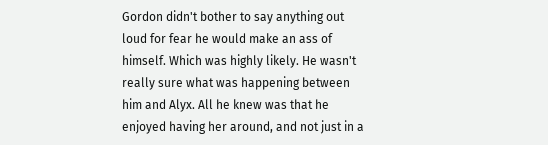Gordon didn't bother to say anything out loud for fear he would make an ass of himself. Which was highly likely. He wasn't really sure what was happening between him and Alyx. All he knew was that he enjoyed having her around, and not just in a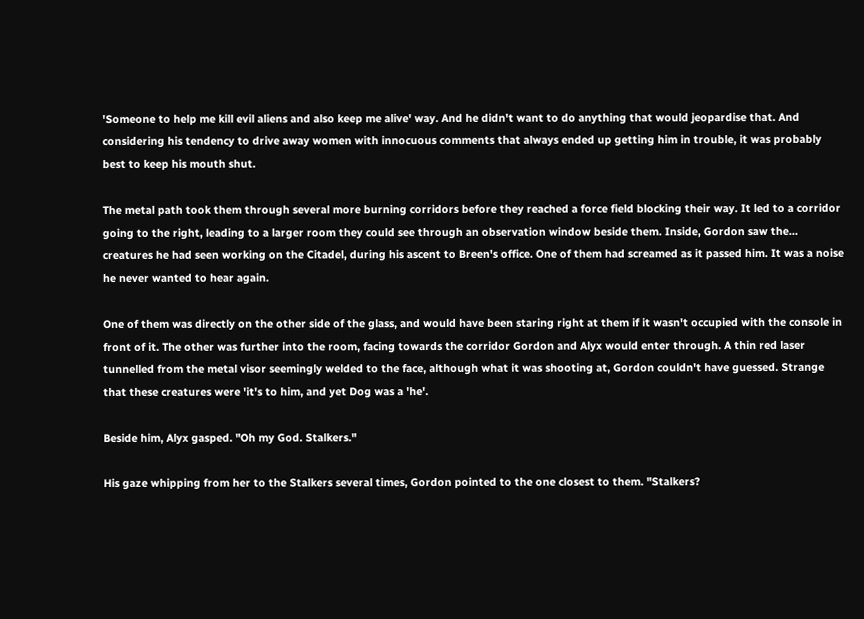'Someone to help me kill evil aliens and also keep me alive' way. And he didn't want to do anything that would jeopardise that. And considering his tendency to drive away women with innocuous comments that always ended up getting him in trouble, it was probably best to keep his mouth shut.

The metal path took them through several more burning corridors before they reached a force field blocking their way. It led to a corridor going to the right, leading to a larger room they could see through an observation window beside them. Inside, Gordon saw the… creatures he had seen working on the Citadel, during his ascent to Breen's office. One of them had screamed as it passed him. It was a noise he never wanted to hear again.

One of them was directly on the other side of the glass, and would have been staring right at them if it wasn't occupied with the console in front of it. The other was further into the room, facing towards the corridor Gordon and Alyx would enter through. A thin red laser tunnelled from the metal visor seemingly welded to the face, although what it was shooting at, Gordon couldn't have guessed. Strange that these creatures were 'it's to him, and yet Dog was a 'he'.

Beside him, Alyx gasped. "Oh my God. Stalkers."

His gaze whipping from her to the Stalkers several times, Gordon pointed to the one closest to them. "Stalkers?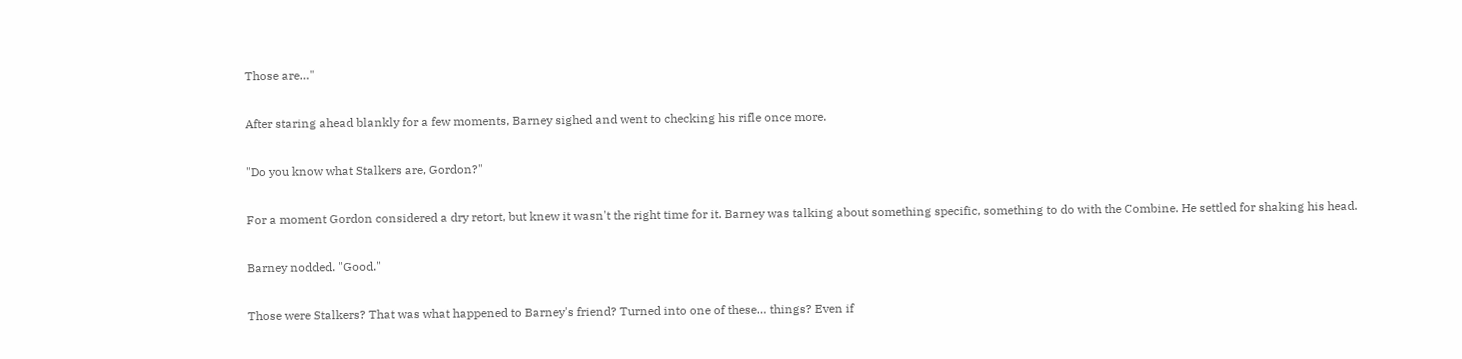Those are…"

After staring ahead blankly for a few moments, Barney sighed and went to checking his rifle once more.

"Do you know what Stalkers are, Gordon?"

For a moment Gordon considered a dry retort, but knew it wasn't the right time for it. Barney was talking about something specific, something to do with the Combine. He settled for shaking his head.

Barney nodded. "Good."

Those were Stalkers? That was what happened to Barney's friend? Turned into one of these… things? Even if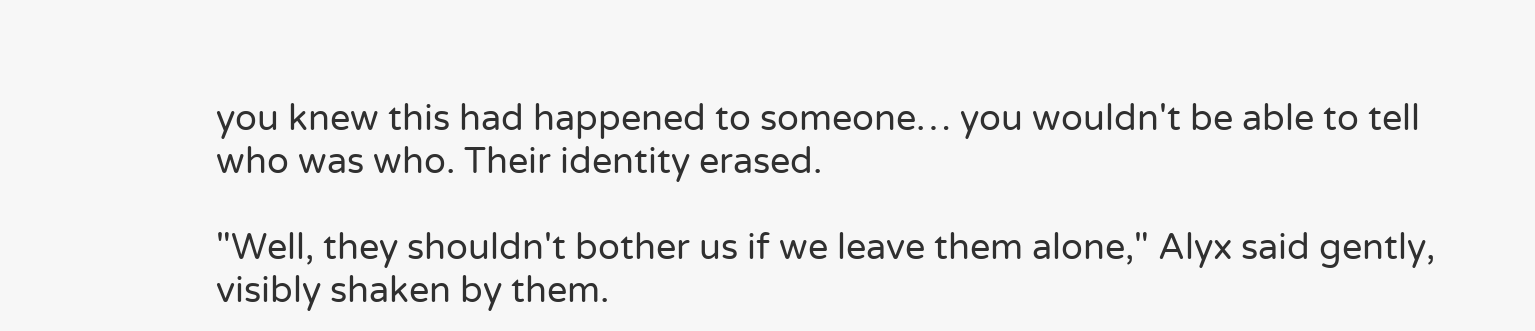you knew this had happened to someone… you wouldn't be able to tell who was who. Their identity erased.

"Well, they shouldn't bother us if we leave them alone," Alyx said gently, visibly shaken by them.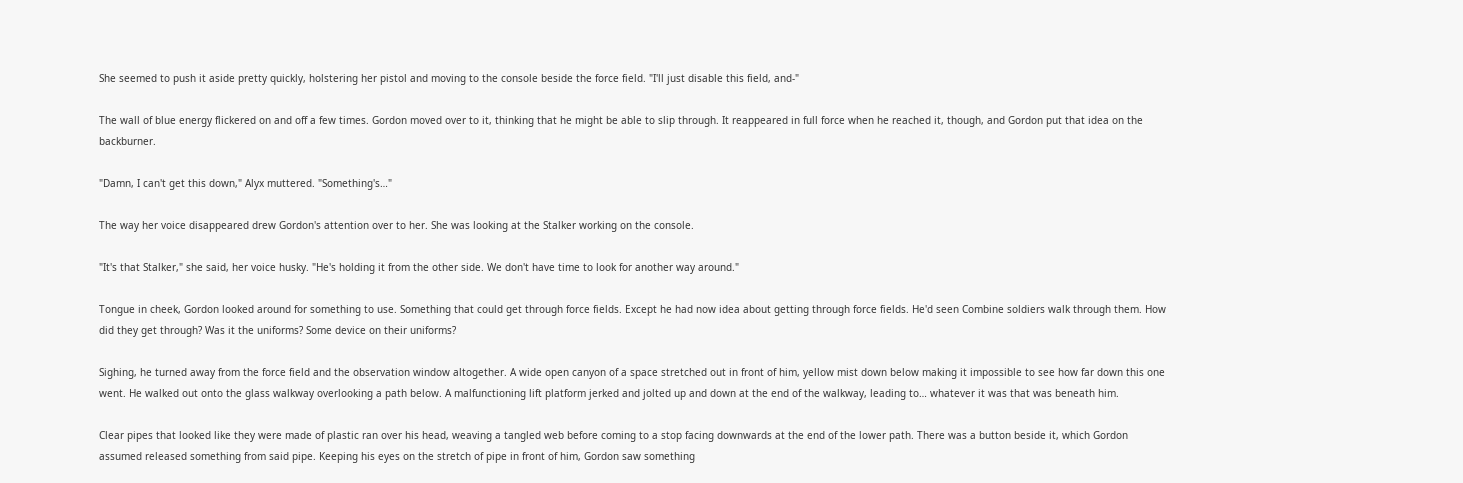She seemed to push it aside pretty quickly, holstering her pistol and moving to the console beside the force field. "I'll just disable this field, and-"

The wall of blue energy flickered on and off a few times. Gordon moved over to it, thinking that he might be able to slip through. It reappeared in full force when he reached it, though, and Gordon put that idea on the backburner.

"Damn, I can't get this down," Alyx muttered. "Something's…"

The way her voice disappeared drew Gordon's attention over to her. She was looking at the Stalker working on the console.

"It's that Stalker," she said, her voice husky. "He's holding it from the other side. We don't have time to look for another way around."

Tongue in cheek, Gordon looked around for something to use. Something that could get through force fields. Except he had now idea about getting through force fields. He'd seen Combine soldiers walk through them. How did they get through? Was it the uniforms? Some device on their uniforms?

Sighing, he turned away from the force field and the observation window altogether. A wide open canyon of a space stretched out in front of him, yellow mist down below making it impossible to see how far down this one went. He walked out onto the glass walkway overlooking a path below. A malfunctioning lift platform jerked and jolted up and down at the end of the walkway, leading to… whatever it was that was beneath him.

Clear pipes that looked like they were made of plastic ran over his head, weaving a tangled web before coming to a stop facing downwards at the end of the lower path. There was a button beside it, which Gordon assumed released something from said pipe. Keeping his eyes on the stretch of pipe in front of him, Gordon saw something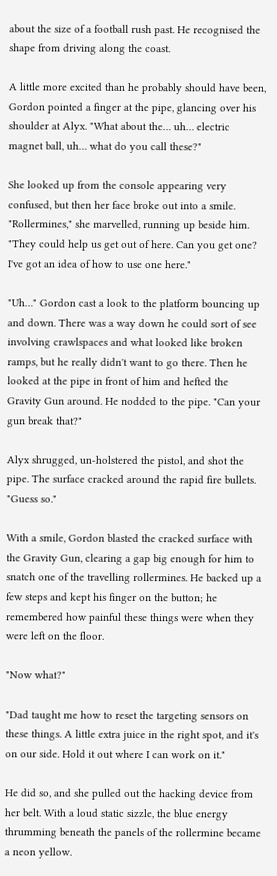about the size of a football rush past. He recognised the shape from driving along the coast.

A little more excited than he probably should have been, Gordon pointed a finger at the pipe, glancing over his shoulder at Alyx. "What about the… uh… electric magnet ball, uh… what do you call these?"

She looked up from the console appearing very confused, but then her face broke out into a smile. "Rollermines," she marvelled, running up beside him. "They could help us get out of here. Can you get one? I've got an idea of how to use one here."

"Uh…" Gordon cast a look to the platform bouncing up and down. There was a way down he could sort of see involving crawlspaces and what looked like broken ramps, but he really didn't want to go there. Then he looked at the pipe in front of him and hefted the Gravity Gun around. He nodded to the pipe. "Can your gun break that?"

Alyx shrugged, un-holstered the pistol, and shot the pipe. The surface cracked around the rapid fire bullets. "Guess so."

With a smile, Gordon blasted the cracked surface with the Gravity Gun, clearing a gap big enough for him to snatch one of the travelling rollermines. He backed up a few steps and kept his finger on the button; he remembered how painful these things were when they were left on the floor.

"Now what?"

"Dad taught me how to reset the targeting sensors on these things. A little extra juice in the right spot, and it's on our side. Hold it out where I can work on it."

He did so, and she pulled out the hacking device from her belt. With a loud static sizzle, the blue energy thrumming beneath the panels of the rollermine became a neon yellow.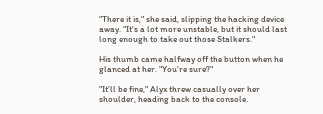"There it is," she said, slipping the hacking device away. "It's a lot more unstable, but it should last long enough to take out those Stalkers."

His thumb came halfway off the button when he glanced at her. "You're sure?"

"It'll be fine," Alyx threw casually over her shoulder, heading back to the console.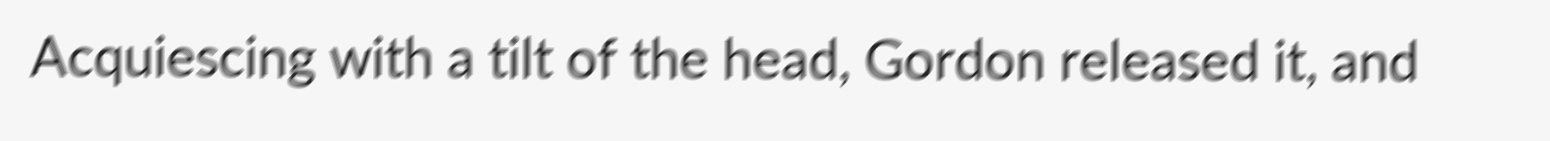Acquiescing with a tilt of the head, Gordon released it, and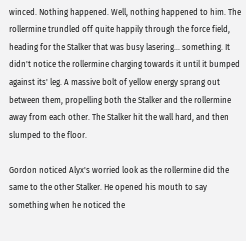winced. Nothing happened. Well, nothing happened to him. The rollermine trundled off quite happily through the force field, heading for the Stalker that was busy lasering… something. It didn't notice the rollermine charging towards it until it bumped against its' leg. A massive bolt of yellow energy sprang out between them, propelling both the Stalker and the rollermine away from each other. The Stalker hit the wall hard, and then slumped to the floor.

Gordon noticed Alyx's worried look as the rollermine did the same to the other Stalker. He opened his mouth to say something when he noticed the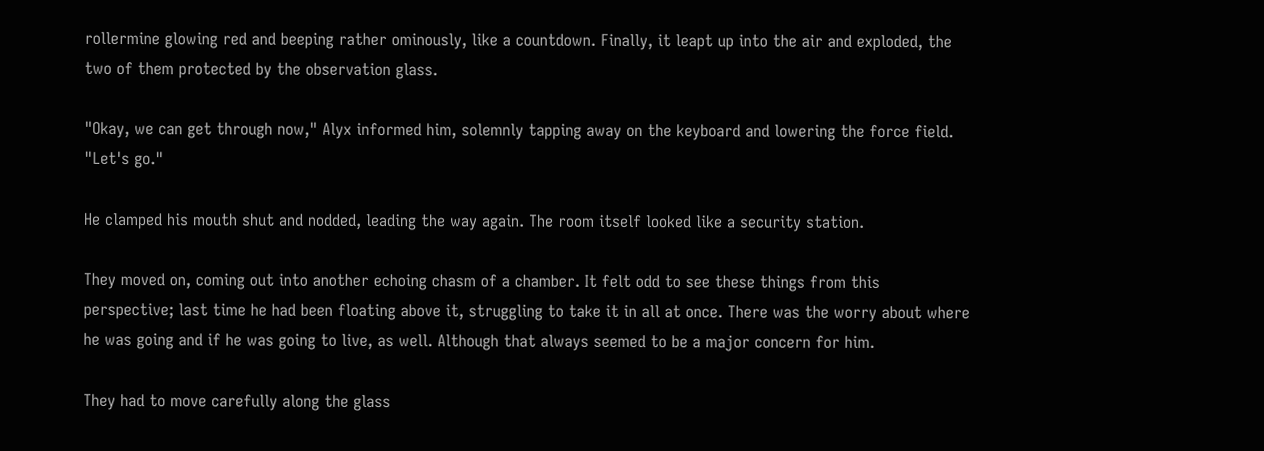rollermine glowing red and beeping rather ominously, like a countdown. Finally, it leapt up into the air and exploded, the two of them protected by the observation glass.

"Okay, we can get through now," Alyx informed him, solemnly tapping away on the keyboard and lowering the force field. "Let's go."

He clamped his mouth shut and nodded, leading the way again. The room itself looked like a security station.

They moved on, coming out into another echoing chasm of a chamber. It felt odd to see these things from this perspective; last time he had been floating above it, struggling to take it in all at once. There was the worry about where he was going and if he was going to live, as well. Although that always seemed to be a major concern for him.

They had to move carefully along the glass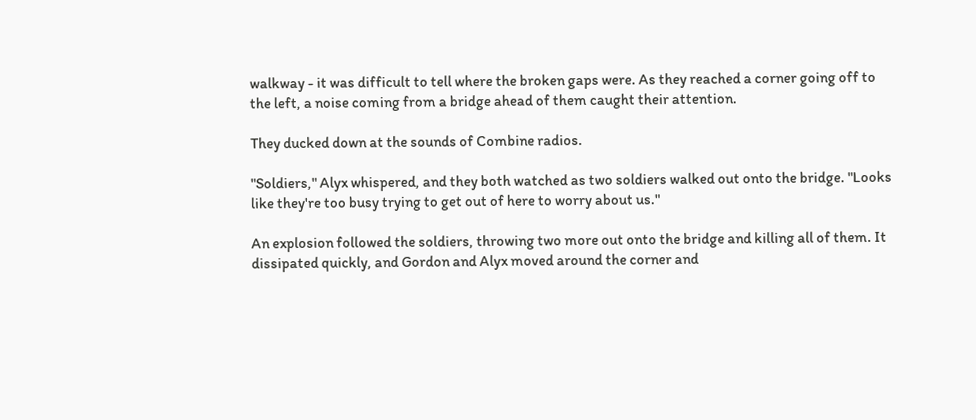walkway - it was difficult to tell where the broken gaps were. As they reached a corner going off to the left, a noise coming from a bridge ahead of them caught their attention.

They ducked down at the sounds of Combine radios.

"Soldiers," Alyx whispered, and they both watched as two soldiers walked out onto the bridge. "Looks like they're too busy trying to get out of here to worry about us."

An explosion followed the soldiers, throwing two more out onto the bridge and killing all of them. It dissipated quickly, and Gordon and Alyx moved around the corner and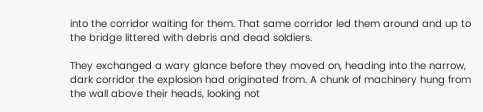into the corridor waiting for them. That same corridor led them around and up to the bridge littered with debris and dead soldiers.

They exchanged a wary glance before they moved on, heading into the narrow, dark corridor the explosion had originated from. A chunk of machinery hung from the wall above their heads, looking not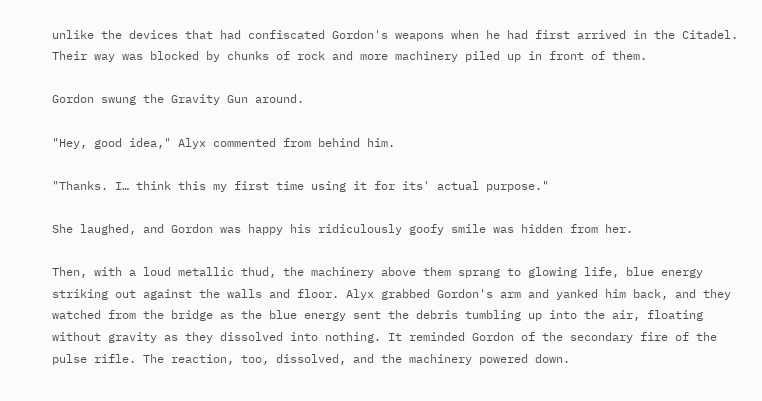unlike the devices that had confiscated Gordon's weapons when he had first arrived in the Citadel. Their way was blocked by chunks of rock and more machinery piled up in front of them.

Gordon swung the Gravity Gun around.

"Hey, good idea," Alyx commented from behind him.

"Thanks. I… think this my first time using it for its' actual purpose."

She laughed, and Gordon was happy his ridiculously goofy smile was hidden from her.

Then, with a loud metallic thud, the machinery above them sprang to glowing life, blue energy striking out against the walls and floor. Alyx grabbed Gordon's arm and yanked him back, and they watched from the bridge as the blue energy sent the debris tumbling up into the air, floating without gravity as they dissolved into nothing. It reminded Gordon of the secondary fire of the pulse rifle. The reaction, too, dissolved, and the machinery powered down.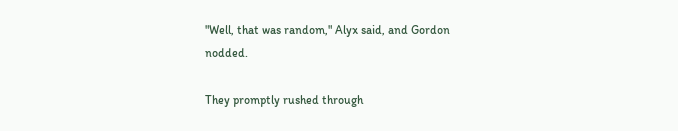"Well, that was random," Alyx said, and Gordon nodded.

They promptly rushed through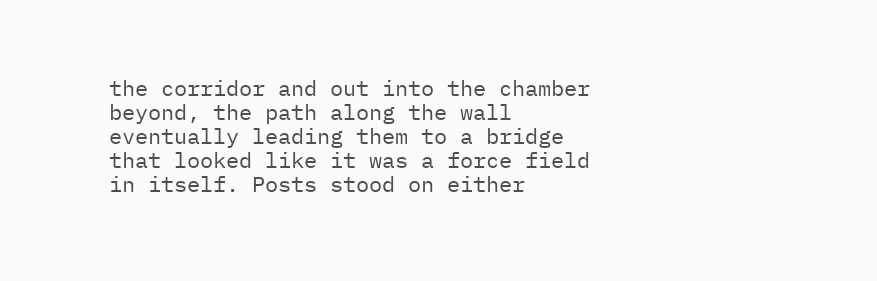the corridor and out into the chamber beyond, the path along the wall eventually leading them to a bridge that looked like it was a force field in itself. Posts stood on either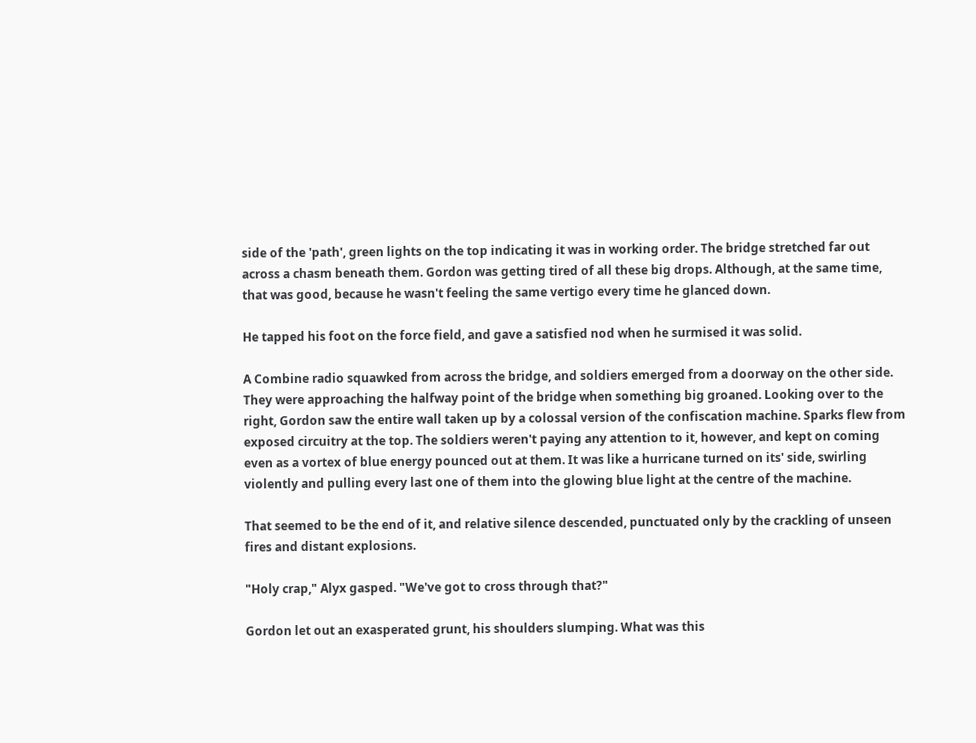side of the 'path', green lights on the top indicating it was in working order. The bridge stretched far out across a chasm beneath them. Gordon was getting tired of all these big drops. Although, at the same time, that was good, because he wasn't feeling the same vertigo every time he glanced down.

He tapped his foot on the force field, and gave a satisfied nod when he surmised it was solid.

A Combine radio squawked from across the bridge, and soldiers emerged from a doorway on the other side. They were approaching the halfway point of the bridge when something big groaned. Looking over to the right, Gordon saw the entire wall taken up by a colossal version of the confiscation machine. Sparks flew from exposed circuitry at the top. The soldiers weren't paying any attention to it, however, and kept on coming even as a vortex of blue energy pounced out at them. It was like a hurricane turned on its' side, swirling violently and pulling every last one of them into the glowing blue light at the centre of the machine.

That seemed to be the end of it, and relative silence descended, punctuated only by the crackling of unseen fires and distant explosions.

"Holy crap," Alyx gasped. "We've got to cross through that?"

Gordon let out an exasperated grunt, his shoulders slumping. What was this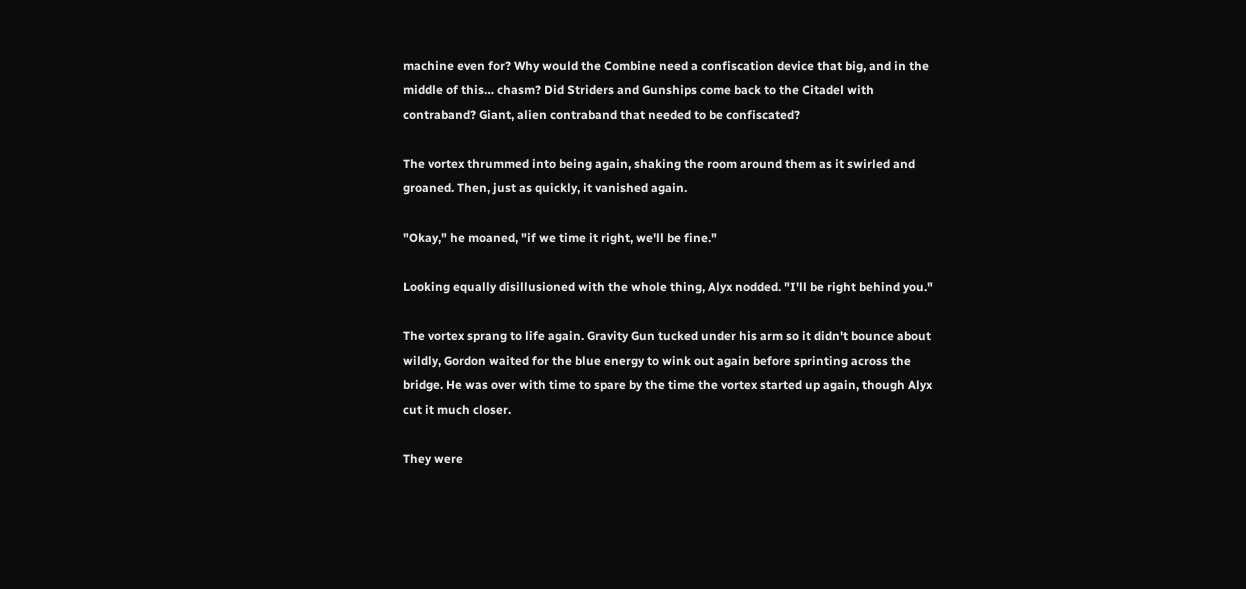machine even for? Why would the Combine need a confiscation device that big, and in the middle of this… chasm? Did Striders and Gunships come back to the Citadel with contraband? Giant, alien contraband that needed to be confiscated?

The vortex thrummed into being again, shaking the room around them as it swirled and groaned. Then, just as quickly, it vanished again.

"Okay," he moaned, "if we time it right, we'll be fine."

Looking equally disillusioned with the whole thing, Alyx nodded. "I'll be right behind you."

The vortex sprang to life again. Gravity Gun tucked under his arm so it didn't bounce about wildly, Gordon waited for the blue energy to wink out again before sprinting across the bridge. He was over with time to spare by the time the vortex started up again, though Alyx cut it much closer.

They were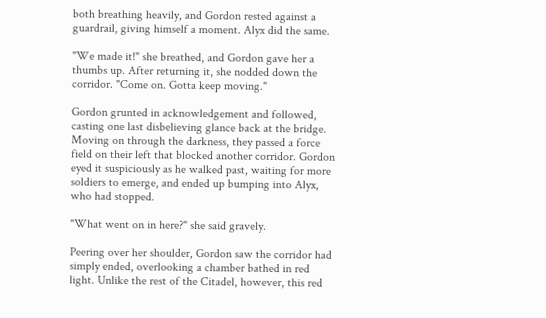both breathing heavily, and Gordon rested against a guardrail, giving himself a moment. Alyx did the same.

"We made it!" she breathed, and Gordon gave her a thumbs up. After returning it, she nodded down the corridor. "Come on. Gotta keep moving."

Gordon grunted in acknowledgement and followed, casting one last disbelieving glance back at the bridge. Moving on through the darkness, they passed a force field on their left that blocked another corridor. Gordon eyed it suspiciously as he walked past, waiting for more soldiers to emerge, and ended up bumping into Alyx, who had stopped.

"What went on in here?" she said gravely.

Peering over her shoulder, Gordon saw the corridor had simply ended, overlooking a chamber bathed in red light. Unlike the rest of the Citadel, however, this red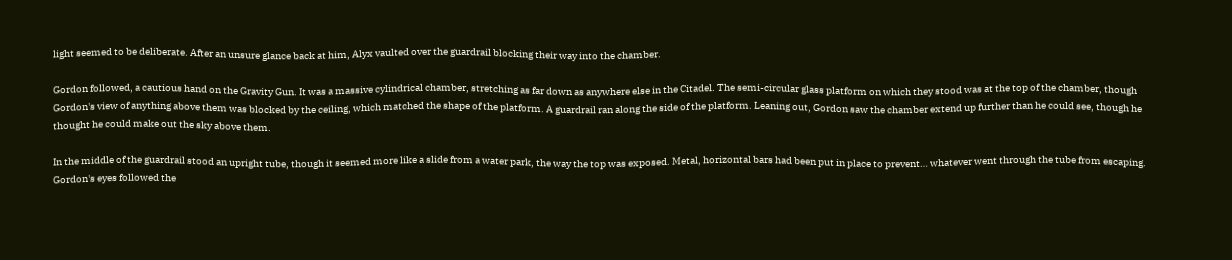light seemed to be deliberate. After an unsure glance back at him, Alyx vaulted over the guardrail blocking their way into the chamber.

Gordon followed, a cautious hand on the Gravity Gun. It was a massive cylindrical chamber, stretching as far down as anywhere else in the Citadel. The semi-circular glass platform on which they stood was at the top of the chamber, though Gordon's view of anything above them was blocked by the ceiling, which matched the shape of the platform. A guardrail ran along the side of the platform. Leaning out, Gordon saw the chamber extend up further than he could see, though he thought he could make out the sky above them.

In the middle of the guardrail stood an upright tube, though it seemed more like a slide from a water park, the way the top was exposed. Metal, horizontal bars had been put in place to prevent… whatever went through the tube from escaping. Gordon's eyes followed the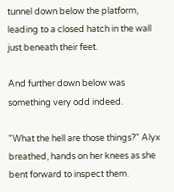tunnel down below the platform, leading to a closed hatch in the wall just beneath their feet.

And further down below was something very odd indeed.

"What the hell are those things?" Alyx breathed, hands on her knees as she bent forward to inspect them.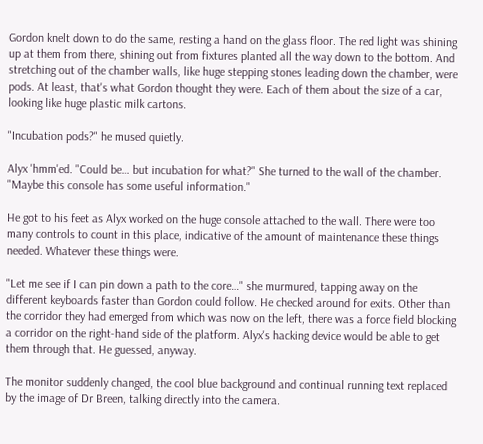Gordon knelt down to do the same, resting a hand on the glass floor. The red light was shining up at them from there, shining out from fixtures planted all the way down to the bottom. And stretching out of the chamber walls, like huge stepping stones leading down the chamber, were pods. At least, that's what Gordon thought they were. Each of them about the size of a car, looking like huge plastic milk cartons.

"Incubation pods?" he mused quietly.

Alyx 'hmm'ed. "Could be… but incubation for what?" She turned to the wall of the chamber. "Maybe this console has some useful information."

He got to his feet as Alyx worked on the huge console attached to the wall. There were too many controls to count in this place, indicative of the amount of maintenance these things needed. Whatever these things were.

"Let me see if I can pin down a path to the core…" she murmured, tapping away on the different keyboards faster than Gordon could follow. He checked around for exits. Other than the corridor they had emerged from which was now on the left, there was a force field blocking a corridor on the right-hand side of the platform. Alyx's hacking device would be able to get them through that. He guessed, anyway.

The monitor suddenly changed, the cool blue background and continual running text replaced by the image of Dr Breen, talking directly into the camera.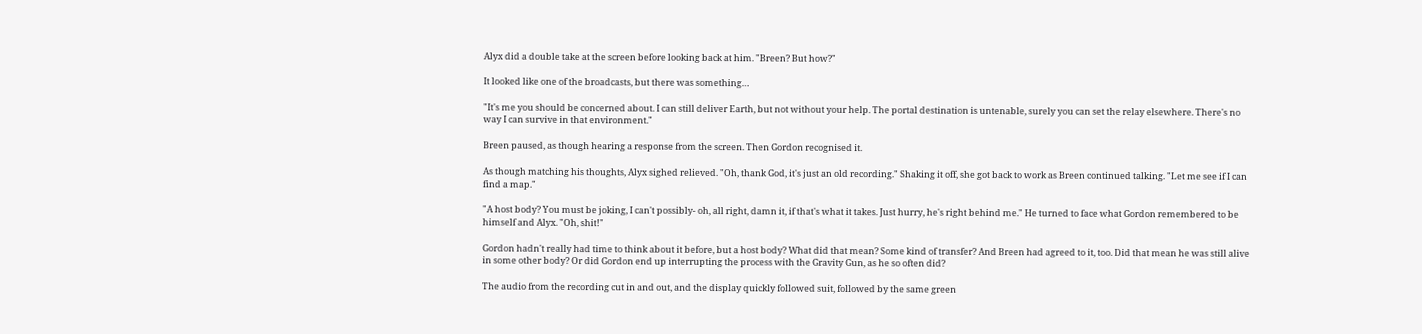Alyx did a double take at the screen before looking back at him. "Breen? But how?"

It looked like one of the broadcasts, but there was something…

"It's me you should be concerned about. I can still deliver Earth, but not without your help. The portal destination is untenable, surely you can set the relay elsewhere. There's no way I can survive in that environment."

Breen paused, as though hearing a response from the screen. Then Gordon recognised it.

As though matching his thoughts, Alyx sighed relieved. "Oh, thank God, it's just an old recording." Shaking it off, she got back to work as Breen continued talking. "Let me see if I can find a map."

"A host body? You must be joking, I can't possibly- oh, all right, damn it, if that's what it takes. Just hurry, he's right behind me." He turned to face what Gordon remembered to be himself and Alyx. "Oh, shit!"

Gordon hadn't really had time to think about it before, but a host body? What did that mean? Some kind of transfer? And Breen had agreed to it, too. Did that mean he was still alive in some other body? Or did Gordon end up interrupting the process with the Gravity Gun, as he so often did?

The audio from the recording cut in and out, and the display quickly followed suit, followed by the same green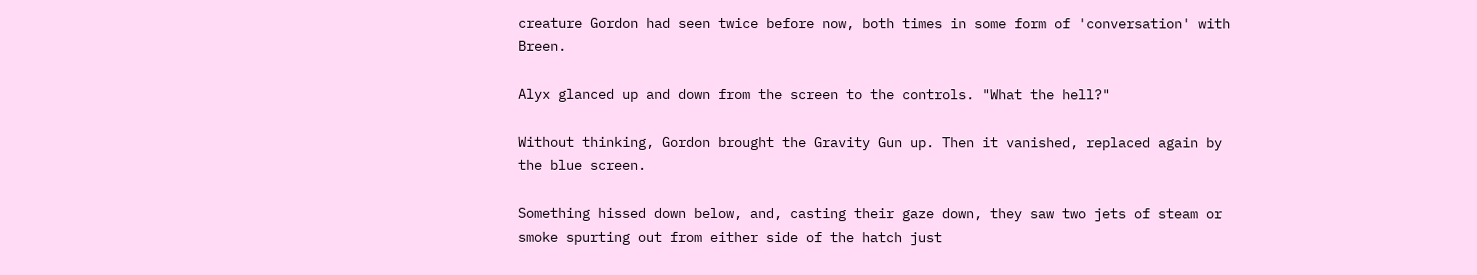creature Gordon had seen twice before now, both times in some form of 'conversation' with Breen.

Alyx glanced up and down from the screen to the controls. "What the hell?"

Without thinking, Gordon brought the Gravity Gun up. Then it vanished, replaced again by the blue screen.

Something hissed down below, and, casting their gaze down, they saw two jets of steam or smoke spurting out from either side of the hatch just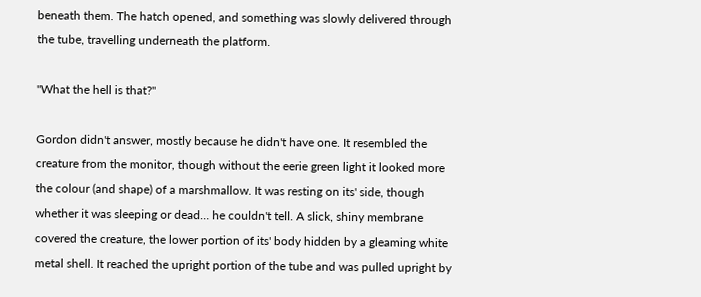beneath them. The hatch opened, and something was slowly delivered through the tube, travelling underneath the platform.

"What the hell is that?"

Gordon didn't answer, mostly because he didn't have one. It resembled the creature from the monitor, though without the eerie green light it looked more the colour (and shape) of a marshmallow. It was resting on its' side, though whether it was sleeping or dead… he couldn't tell. A slick, shiny membrane covered the creature, the lower portion of its' body hidden by a gleaming white metal shell. It reached the upright portion of the tube and was pulled upright by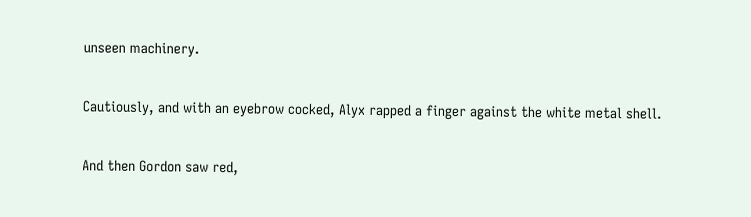unseen machinery.

Cautiously, and with an eyebrow cocked, Alyx rapped a finger against the white metal shell.

And then Gordon saw red,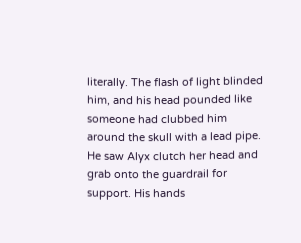literally. The flash of light blinded him, and his head pounded like someone had clubbed him around the skull with a lead pipe. He saw Alyx clutch her head and grab onto the guardrail for support. His hands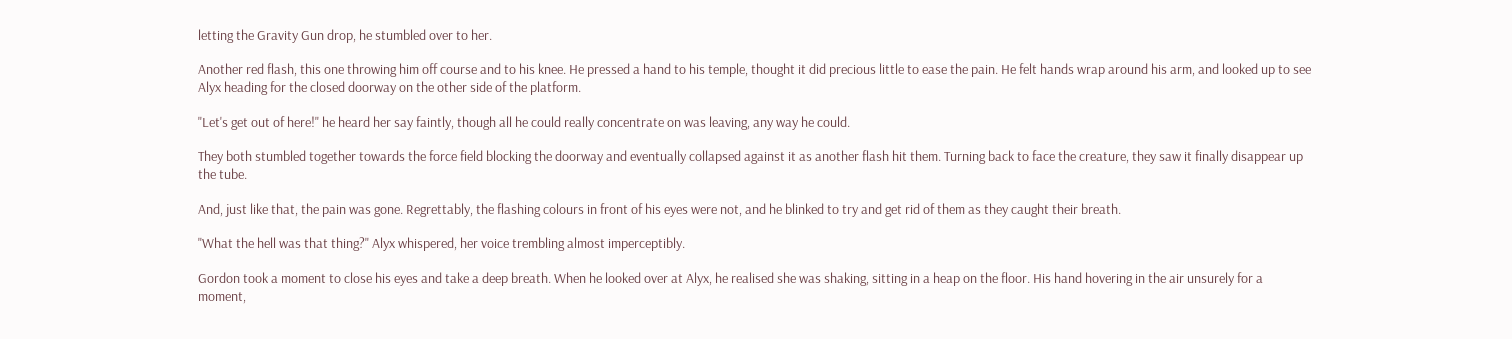letting the Gravity Gun drop, he stumbled over to her.

Another red flash, this one throwing him off course and to his knee. He pressed a hand to his temple, thought it did precious little to ease the pain. He felt hands wrap around his arm, and looked up to see Alyx heading for the closed doorway on the other side of the platform.

"Let's get out of here!" he heard her say faintly, though all he could really concentrate on was leaving, any way he could.

They both stumbled together towards the force field blocking the doorway and eventually collapsed against it as another flash hit them. Turning back to face the creature, they saw it finally disappear up the tube.

And, just like that, the pain was gone. Regrettably, the flashing colours in front of his eyes were not, and he blinked to try and get rid of them as they caught their breath.

"What the hell was that thing?" Alyx whispered, her voice trembling almost imperceptibly.

Gordon took a moment to close his eyes and take a deep breath. When he looked over at Alyx, he realised she was shaking, sitting in a heap on the floor. His hand hovering in the air unsurely for a moment,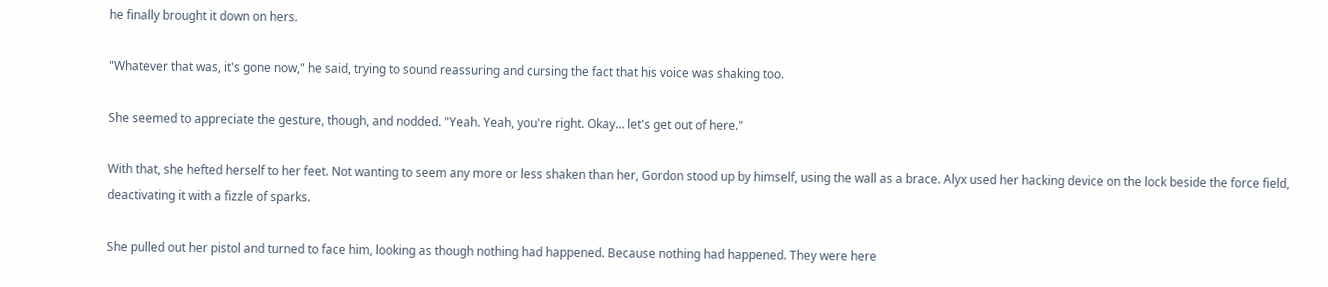he finally brought it down on hers.

"Whatever that was, it's gone now," he said, trying to sound reassuring and cursing the fact that his voice was shaking too.

She seemed to appreciate the gesture, though, and nodded. "Yeah. Yeah, you're right. Okay… let's get out of here."

With that, she hefted herself to her feet. Not wanting to seem any more or less shaken than her, Gordon stood up by himself, using the wall as a brace. Alyx used her hacking device on the lock beside the force field, deactivating it with a fizzle of sparks.

She pulled out her pistol and turned to face him, looking as though nothing had happened. Because nothing had happened. They were here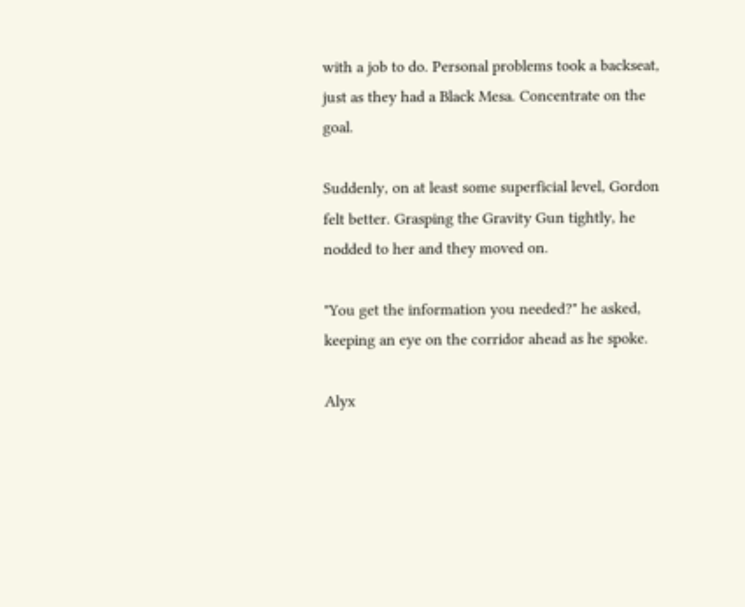with a job to do. Personal problems took a backseat, just as they had a Black Mesa. Concentrate on the goal.

Suddenly, on at least some superficial level, Gordon felt better. Grasping the Gravity Gun tightly, he nodded to her and they moved on.

"You get the information you needed?" he asked, keeping an eye on the corridor ahead as he spoke.

Alyx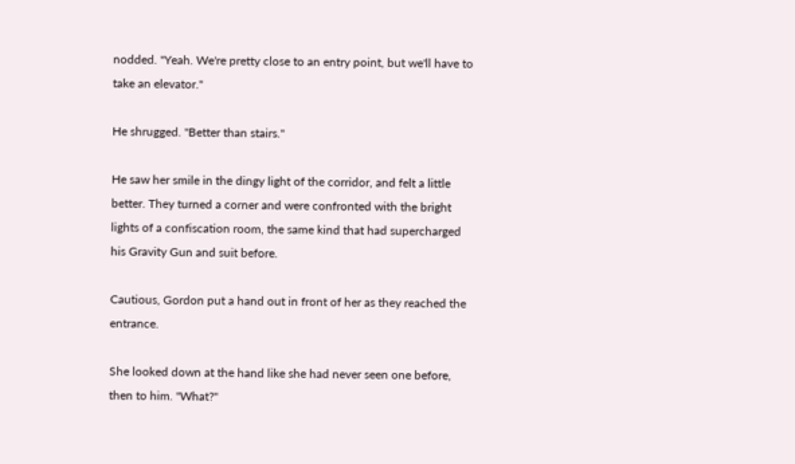nodded. "Yeah. We're pretty close to an entry point, but we'll have to take an elevator."

He shrugged. "Better than stairs."

He saw her smile in the dingy light of the corridor, and felt a little better. They turned a corner and were confronted with the bright lights of a confiscation room, the same kind that had supercharged his Gravity Gun and suit before.

Cautious, Gordon put a hand out in front of her as they reached the entrance.

She looked down at the hand like she had never seen one before, then to him. "What?"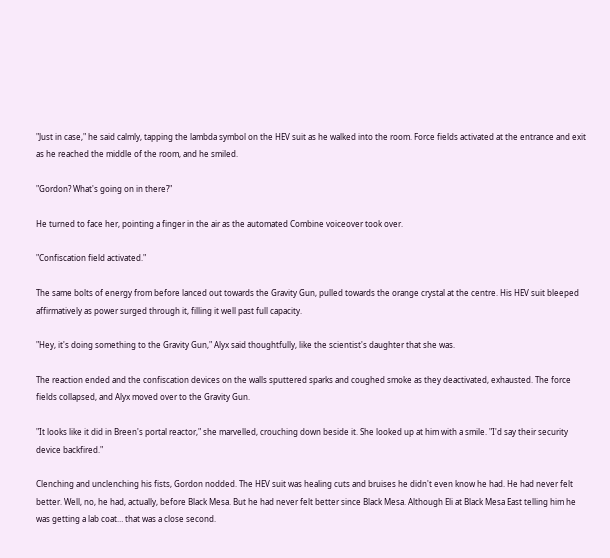"Just in case," he said calmly, tapping the lambda symbol on the HEV suit as he walked into the room. Force fields activated at the entrance and exit as he reached the middle of the room, and he smiled.

"Gordon? What's going on in there?"

He turned to face her, pointing a finger in the air as the automated Combine voiceover took over.

"Confiscation field activated."

The same bolts of energy from before lanced out towards the Gravity Gun, pulled towards the orange crystal at the centre. His HEV suit bleeped affirmatively as power surged through it, filling it well past full capacity.

"Hey, it's doing something to the Gravity Gun," Alyx said thoughtfully, like the scientist's daughter that she was.

The reaction ended and the confiscation devices on the walls sputtered sparks and coughed smoke as they deactivated, exhausted. The force fields collapsed, and Alyx moved over to the Gravity Gun.

"It looks like it did in Breen's portal reactor," she marvelled, crouching down beside it. She looked up at him with a smile. "I'd say their security device backfired."

Clenching and unclenching his fists, Gordon nodded. The HEV suit was healing cuts and bruises he didn't even know he had. He had never felt better. Well, no, he had, actually, before Black Mesa. But he had never felt better since Black Mesa. Although Eli at Black Mesa East telling him he was getting a lab coat… that was a close second.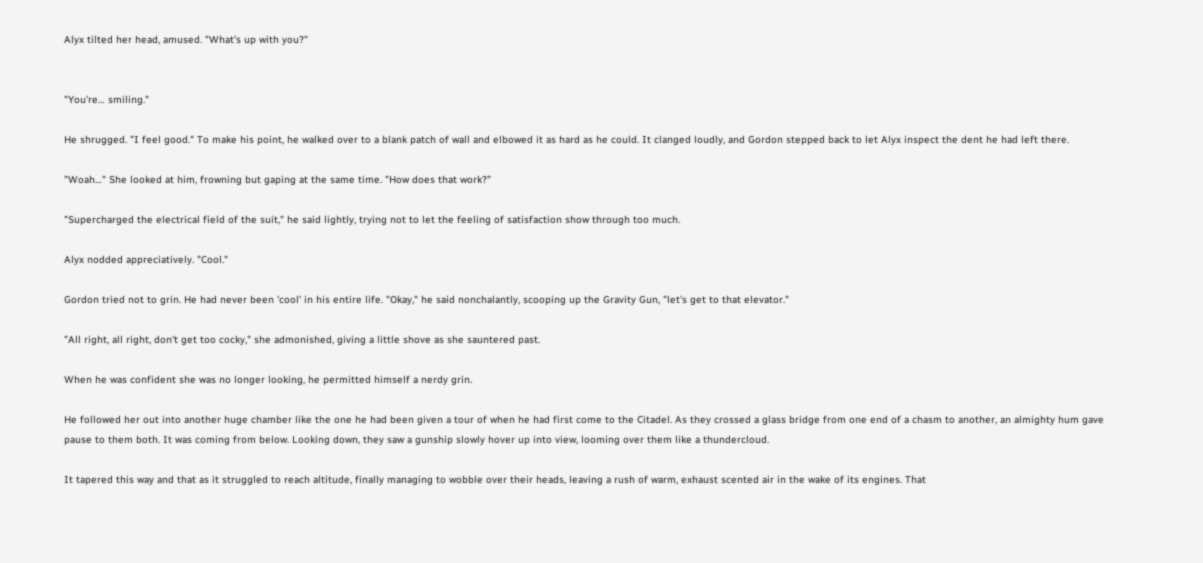Alyx tilted her head, amused. "What's up with you?"


"You're… smiling."

He shrugged. "I feel good." To make his point, he walked over to a blank patch of wall and elbowed it as hard as he could. It clanged loudly, and Gordon stepped back to let Alyx inspect the dent he had left there.

"Woah…" She looked at him, frowning but gaping at the same time. "How does that work?"

"Supercharged the electrical field of the suit," he said lightly, trying not to let the feeling of satisfaction show through too much.

Alyx nodded appreciatively. "Cool."

Gordon tried not to grin. He had never been 'cool' in his entire life. "Okay," he said nonchalantly, scooping up the Gravity Gun, "let's get to that elevator."

"All right, all right, don't get too cocky," she admonished, giving a little shove as she sauntered past.

When he was confident she was no longer looking, he permitted himself a nerdy grin.

He followed her out into another huge chamber like the one he had been given a tour of when he had first come to the Citadel. As they crossed a glass bridge from one end of a chasm to another, an almighty hum gave pause to them both. It was coming from below. Looking down, they saw a gunship slowly hover up into view, looming over them like a thundercloud.

It tapered this way and that as it struggled to reach altitude, finally managing to wobble over their heads, leaving a rush of warm, exhaust scented air in the wake of its engines. That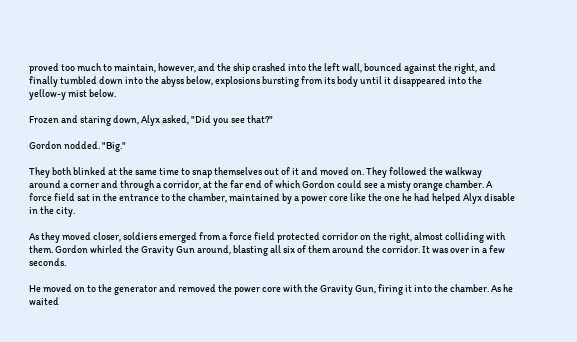proved too much to maintain, however, and the ship crashed into the left wall, bounced against the right, and finally tumbled down into the abyss below, explosions bursting from its body until it disappeared into the yellow-y mist below.

Frozen and staring down, Alyx asked, "Did you see that?"

Gordon nodded. "Big."

They both blinked at the same time to snap themselves out of it and moved on. They followed the walkway around a corner and through a corridor, at the far end of which Gordon could see a misty orange chamber. A force field sat in the entrance to the chamber, maintained by a power core like the one he had helped Alyx disable in the city.

As they moved closer, soldiers emerged from a force field protected corridor on the right, almost colliding with them. Gordon whirled the Gravity Gun around, blasting all six of them around the corridor. It was over in a few seconds.

He moved on to the generator and removed the power core with the Gravity Gun, firing it into the chamber. As he waited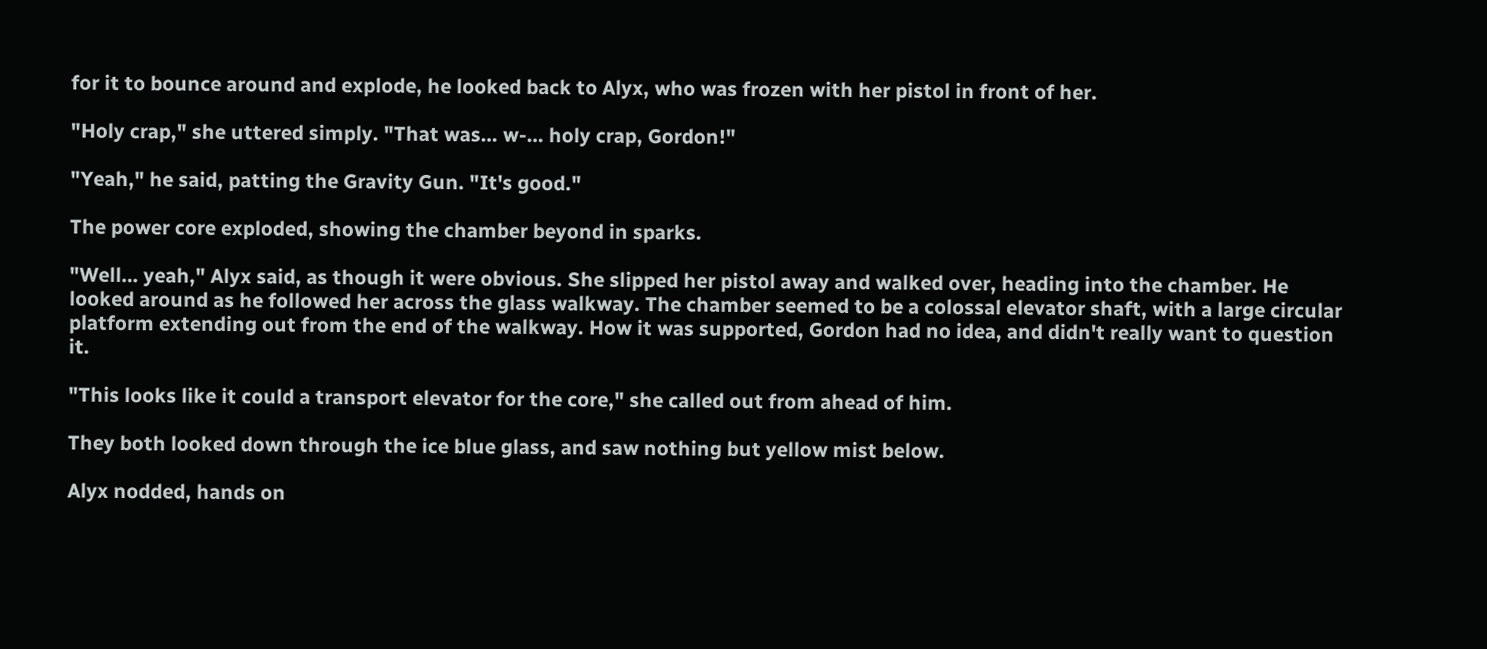for it to bounce around and explode, he looked back to Alyx, who was frozen with her pistol in front of her.

"Holy crap," she uttered simply. "That was… w-… holy crap, Gordon!"

"Yeah," he said, patting the Gravity Gun. "It's good."

The power core exploded, showing the chamber beyond in sparks.

"Well… yeah," Alyx said, as though it were obvious. She slipped her pistol away and walked over, heading into the chamber. He looked around as he followed her across the glass walkway. The chamber seemed to be a colossal elevator shaft, with a large circular platform extending out from the end of the walkway. How it was supported, Gordon had no idea, and didn't really want to question it.

"This looks like it could a transport elevator for the core," she called out from ahead of him.

They both looked down through the ice blue glass, and saw nothing but yellow mist below.

Alyx nodded, hands on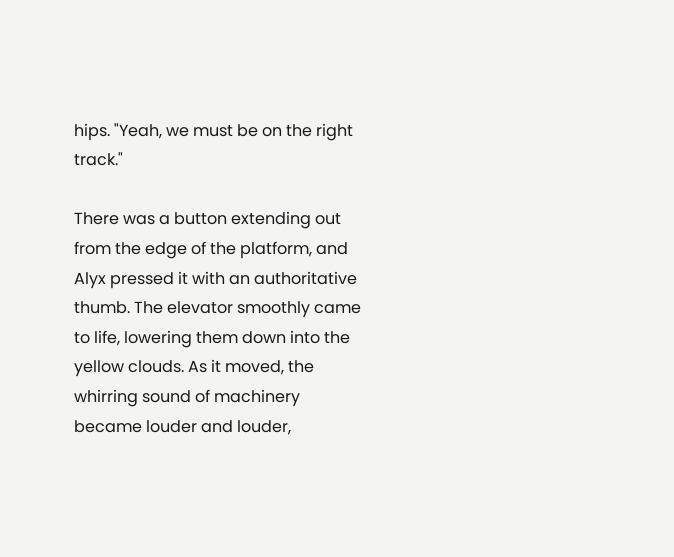hips. "Yeah, we must be on the right track."

There was a button extending out from the edge of the platform, and Alyx pressed it with an authoritative thumb. The elevator smoothly came to life, lowering them down into the yellow clouds. As it moved, the whirring sound of machinery became louder and louder,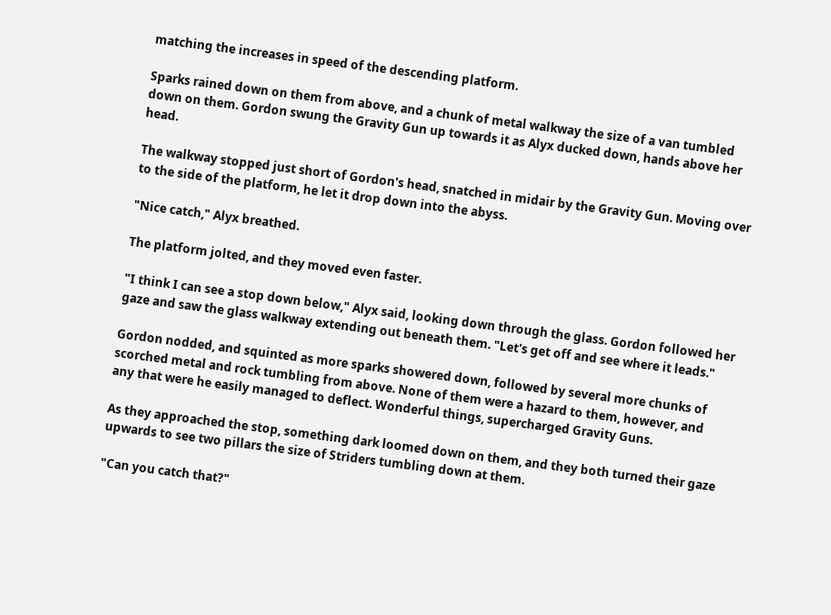matching the increases in speed of the descending platform.

Sparks rained down on them from above, and a chunk of metal walkway the size of a van tumbled down on them. Gordon swung the Gravity Gun up towards it as Alyx ducked down, hands above her head.

The walkway stopped just short of Gordon's head, snatched in midair by the Gravity Gun. Moving over to the side of the platform, he let it drop down into the abyss.

"Nice catch," Alyx breathed.

The platform jolted, and they moved even faster.

"I think I can see a stop down below," Alyx said, looking down through the glass. Gordon followed her gaze and saw the glass walkway extending out beneath them. "Let's get off and see where it leads."

Gordon nodded, and squinted as more sparks showered down, followed by several more chunks of scorched metal and rock tumbling from above. None of them were a hazard to them, however, and any that were he easily managed to deflect. Wonderful things, supercharged Gravity Guns.

As they approached the stop, something dark loomed down on them, and they both turned their gaze upwards to see two pillars the size of Striders tumbling down at them.

"Can you catch that?"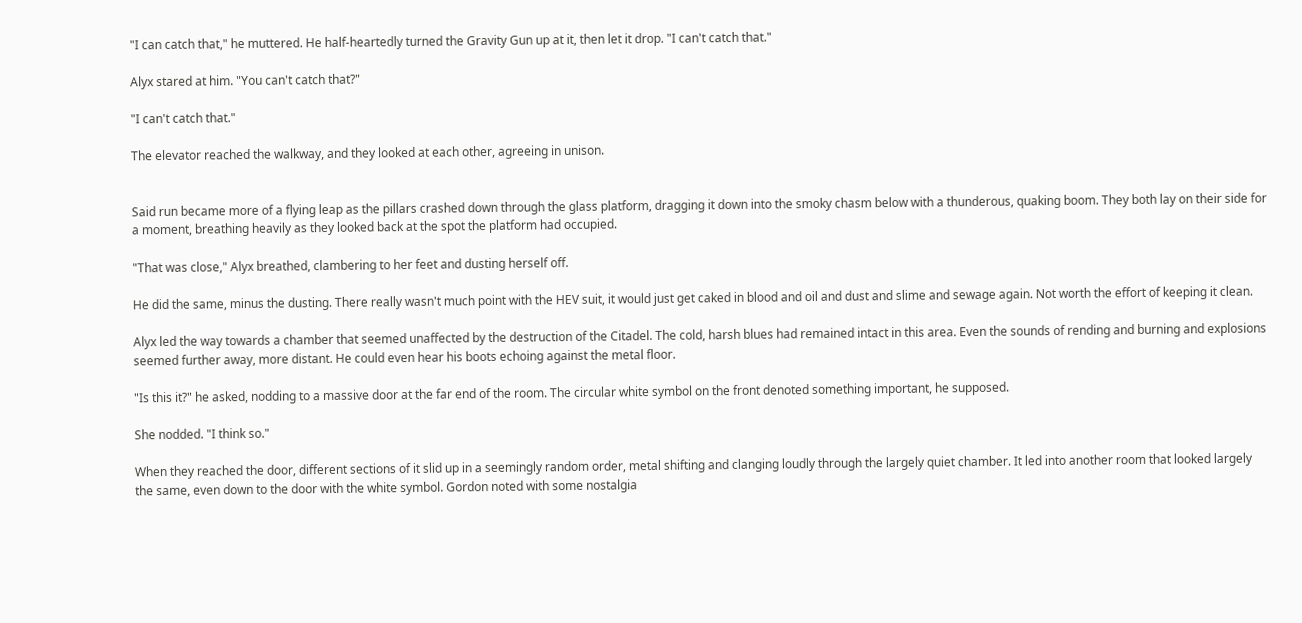"I can catch that," he muttered. He half-heartedly turned the Gravity Gun up at it, then let it drop. "I can't catch that."

Alyx stared at him. "You can't catch that?"

"I can't catch that."

The elevator reached the walkway, and they looked at each other, agreeing in unison.


Said run became more of a flying leap as the pillars crashed down through the glass platform, dragging it down into the smoky chasm below with a thunderous, quaking boom. They both lay on their side for a moment, breathing heavily as they looked back at the spot the platform had occupied.

"That was close," Alyx breathed, clambering to her feet and dusting herself off.

He did the same, minus the dusting. There really wasn't much point with the HEV suit, it would just get caked in blood and oil and dust and slime and sewage again. Not worth the effort of keeping it clean.

Alyx led the way towards a chamber that seemed unaffected by the destruction of the Citadel. The cold, harsh blues had remained intact in this area. Even the sounds of rending and burning and explosions seemed further away, more distant. He could even hear his boots echoing against the metal floor.

"Is this it?" he asked, nodding to a massive door at the far end of the room. The circular white symbol on the front denoted something important, he supposed.

She nodded. "I think so."

When they reached the door, different sections of it slid up in a seemingly random order, metal shifting and clanging loudly through the largely quiet chamber. It led into another room that looked largely the same, even down to the door with the white symbol. Gordon noted with some nostalgia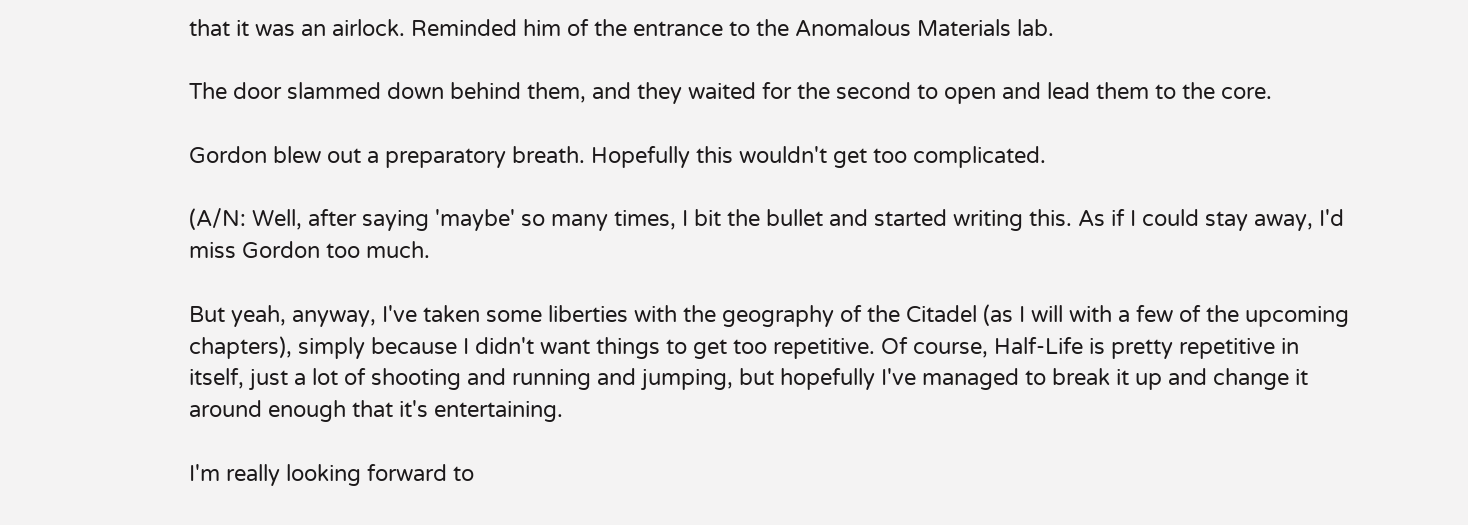that it was an airlock. Reminded him of the entrance to the Anomalous Materials lab.

The door slammed down behind them, and they waited for the second to open and lead them to the core.

Gordon blew out a preparatory breath. Hopefully this wouldn't get too complicated.

(A/N: Well, after saying 'maybe' so many times, I bit the bullet and started writing this. As if I could stay away, I'd miss Gordon too much.

But yeah, anyway, I've taken some liberties with the geography of the Citadel (as I will with a few of the upcoming chapters), simply because I didn't want things to get too repetitive. Of course, Half-Life is pretty repetitive in itself, just a lot of shooting and running and jumping, but hopefully I've managed to break it up and change it around enough that it's entertaining.

I'm really looking forward to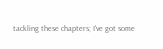tackling these chapters; I've got some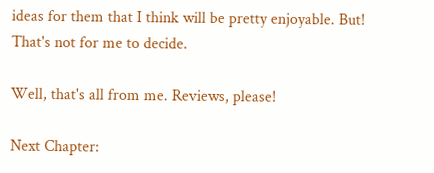ideas for them that I think will be pretty enjoyable. But! That's not for me to decide.

Well, that's all from me. Reviews, please!

Next Chapter: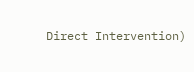Direct Intervention)